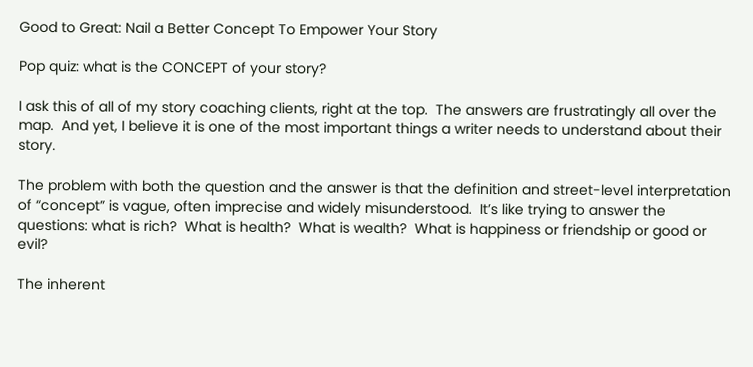Good to Great: Nail a Better Concept To Empower Your Story

Pop quiz: what is the CONCEPT of your story?

I ask this of all of my story coaching clients, right at the top.  The answers are frustratingly all over the map.  And yet, I believe it is one of the most important things a writer needs to understand about their story.

The problem with both the question and the answer is that the definition and street-level interpretation of “concept” is vague, often imprecise and widely misunderstood.  It’s like trying to answer the questions: what is rich?  What is health?  What is wealth?  What is happiness or friendship or good or evil?

The inherent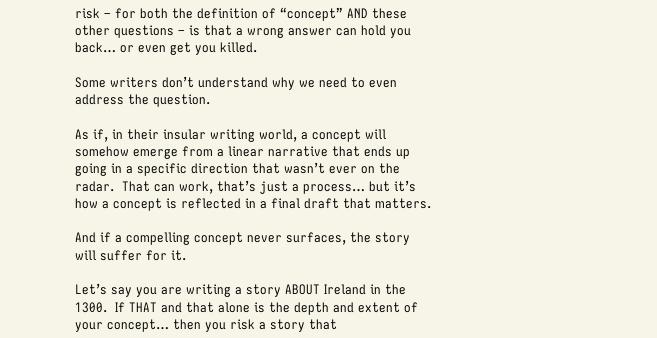risk – for both the definition of “concept” AND these other questions – is that a wrong answer can hold you back… or even get you killed.

Some writers don’t understand why we need to even address the question.

As if, in their insular writing world, a concept will somehow emerge from a linear narrative that ends up going in a specific direction that wasn’t ever on the radar.  That can work, that’s just a process… but it’s how a concept is reflected in a final draft that matters.

And if a compelling concept never surfaces, the story will suffer for it.

Let’s say you are writing a story ABOUT Ireland in the 1300.  If THAT and that alone is the depth and extent of your concept… then you risk a story that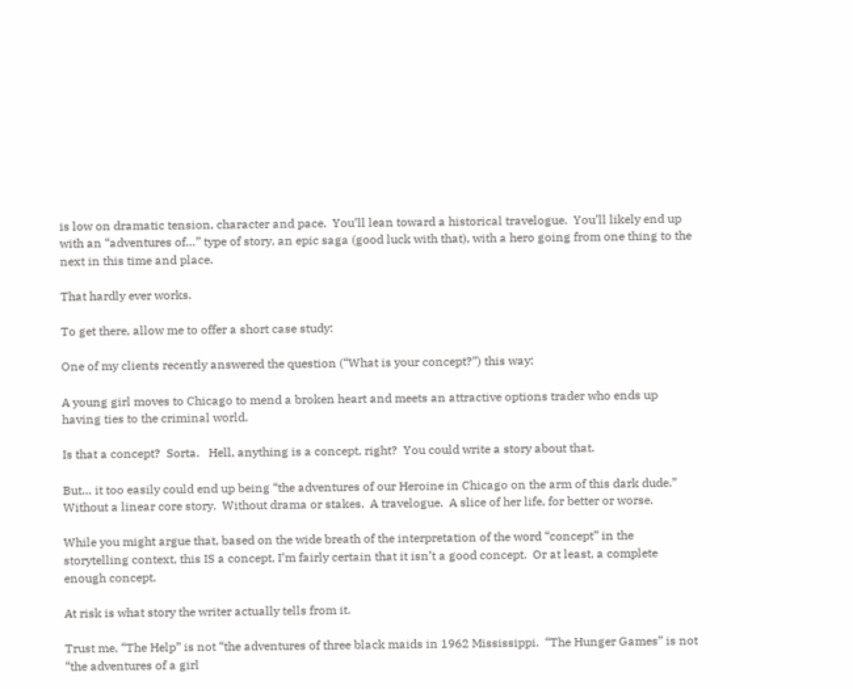is low on dramatic tension, character and pace.  You’ll lean toward a historical travelogue.  You’ll likely end up with an “adventures of…” type of story, an epic saga (good luck with that), with a hero going from one thing to the next in this time and place.

That hardly ever works.

To get there, allow me to offer a short case study:

One of my clients recently answered the question (“What is your concept?”) this way:

A young girl moves to Chicago to mend a broken heart and meets an attractive options trader who ends up having ties to the criminal world.

Is that a concept?  Sorta.   Hell, anything is a concept, right?  You could write a story about that.

But… it too easily could end up being “the adventures of our Heroine in Chicago on the arm of this dark dude.”  Without a linear core story.  Without drama or stakes.  A travelogue.  A slice of her life, for better or worse.

While you might argue that, based on the wide breath of the interpretation of the word “concept” in the storytelling context, this IS a concept, I’m fairly certain that it isn’t a good concept.  Or at least, a complete enough concept.

At risk is what story the writer actually tells from it.

Trust me, “The Help” is not “the adventures of three black maids in 1962 Mississippi.  “The Hunger Games” is not “the adventures of a girl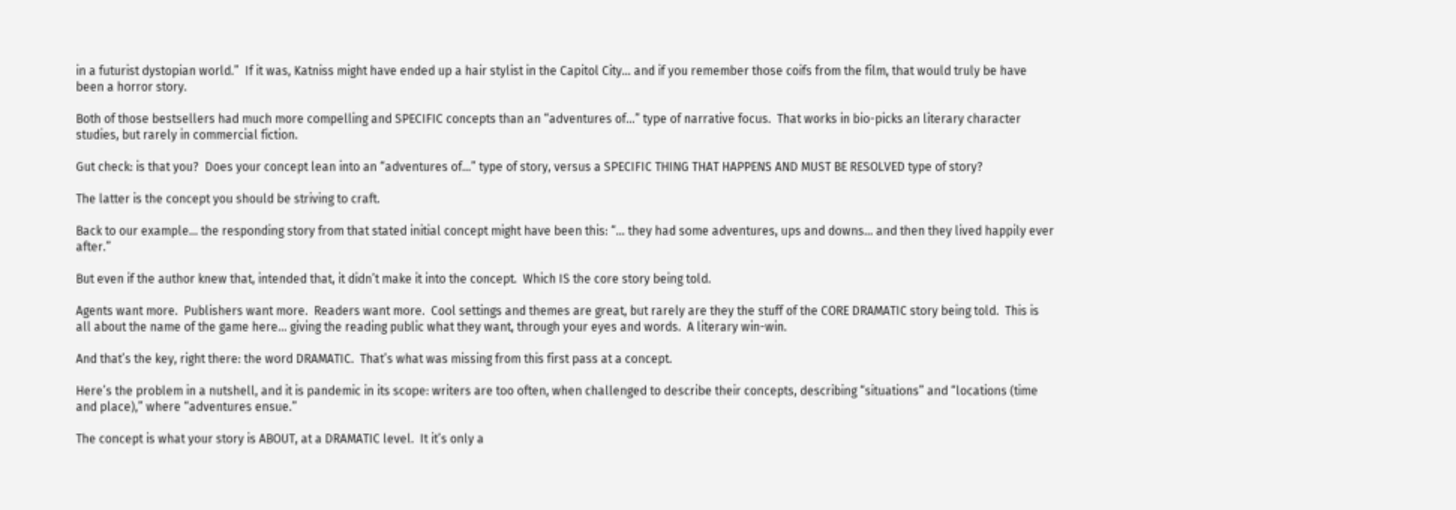in a futurist dystopian world.”  If it was, Katniss might have ended up a hair stylist in the Capitol City… and if you remember those coifs from the film, that would truly be have been a horror story.

Both of those bestsellers had much more compelling and SPECIFIC concepts than an “adventures of…” type of narrative focus.  That works in bio-picks an literary character studies, but rarely in commercial fiction.

Gut check: is that you?  Does your concept lean into an “adventures of…” type of story, versus a SPECIFIC THING THAT HAPPENS AND MUST BE RESOLVED type of story?

The latter is the concept you should be striving to craft.

Back to our example… the responding story from that stated initial concept might have been this: “… they had some adventures, ups and downs… and then they lived happily ever after.”

But even if the author knew that, intended that, it didn’t make it into the concept.  Which IS the core story being told.

Agents want more.  Publishers want more.  Readers want more.  Cool settings and themes are great, but rarely are they the stuff of the CORE DRAMATIC story being told.  This is all about the name of the game here… giving the reading public what they want, through your eyes and words.  A literary win-win.

And that’s the key, right there: the word DRAMATIC.  That’s what was missing from this first pass at a concept.

Here’s the problem in a nutshell, and it is pandemic in its scope: writers are too often, when challenged to describe their concepts, describing “situations” and “locations (time and place),” where “adventures ensue.”

The concept is what your story is ABOUT, at a DRAMATIC level.  It it’s only a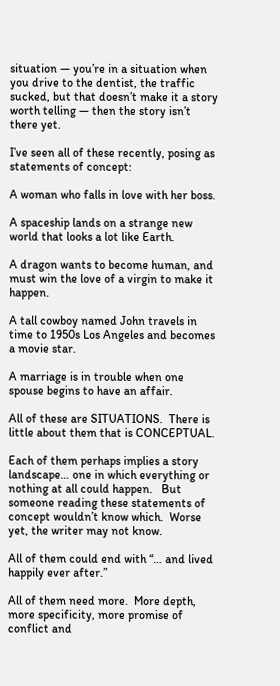situation — you’re in a situation when you drive to the dentist, the traffic sucked, but that doesn’t make it a story worth telling — then the story isn’t there yet.

I’ve seen all of these recently, posing as statements of concept:

A woman who falls in love with her boss.

A spaceship lands on a strange new world that looks a lot like Earth.

A dragon wants to become human, and must win the love of a virgin to make it happen.

A tall cowboy named John travels in time to 1950s Los Angeles and becomes a movie star.

A marriage is in trouble when one spouse begins to have an affair.

All of these are SITUATIONS.  There is little about them that is CONCEPTUAL.

Each of them perhaps implies a story landscape… one in which everything or nothing at all could happen.   But someone reading these statements of concept wouldn’t know which.  Worse yet, the writer may not know.

All of them could end with “… and lived happily ever after.”

All of them need more.  More depth, more specificity, more promise of conflict and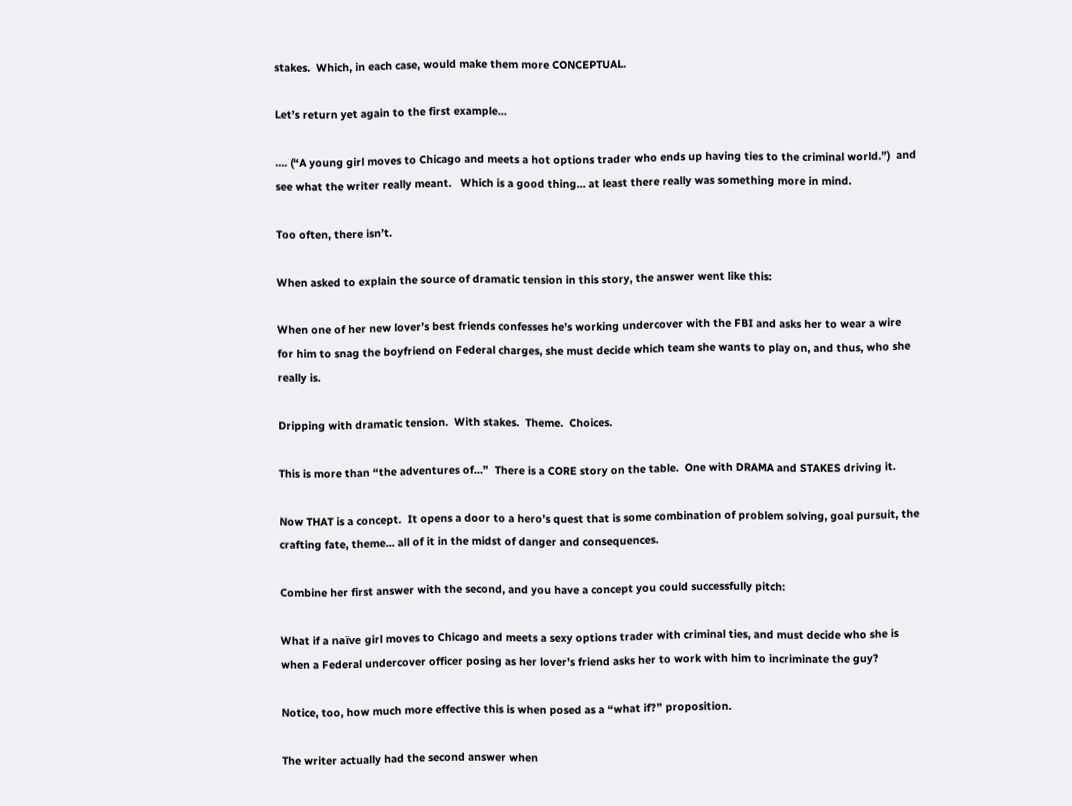stakes.  Which, in each case, would make them more CONCEPTUAL.

Let’s return yet again to the first example…

…. (“A young girl moves to Chicago and meets a hot options trader who ends up having ties to the criminal world.”)  and see what the writer really meant.   Which is a good thing… at least there really was something more in mind.

Too often, there isn’t.

When asked to explain the source of dramatic tension in this story, the answer went like this:

When one of her new lover’s best friends confesses he’s working undercover with the FBI and asks her to wear a wire for him to snag the boyfriend on Federal charges, she must decide which team she wants to play on, and thus, who she really is.

Dripping with dramatic tension.  With stakes.  Theme.  Choices.

This is more than “the adventures of…”  There is a CORE story on the table.  One with DRAMA and STAKES driving it.

Now THAT is a concept.  It opens a door to a hero’s quest that is some combination of problem solving, goal pursuit, the crafting fate, theme… all of it in the midst of danger and consequences.

Combine her first answer with the second, and you have a concept you could successfully pitch:

What if a naïve girl moves to Chicago and meets a sexy options trader with criminal ties, and must decide who she is when a Federal undercover officer posing as her lover’s friend asks her to work with him to incriminate the guy?

Notice, too, how much more effective this is when posed as a “what if?” proposition.

The writer actually had the second answer when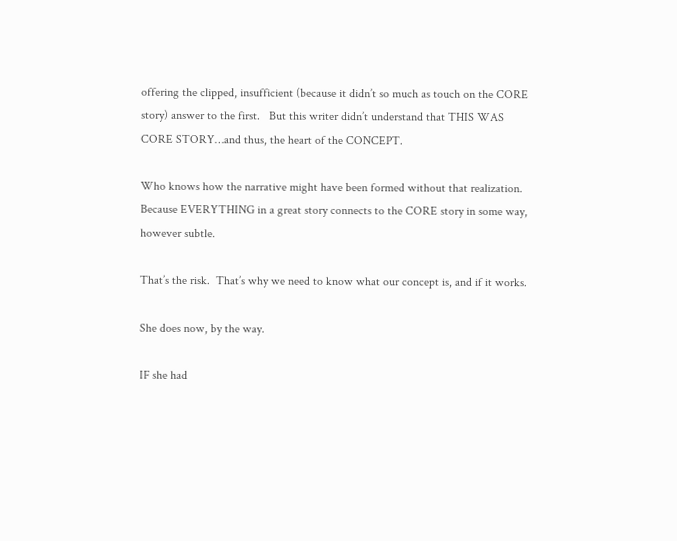offering the clipped, insufficient (because it didn’t so much as touch on the CORE story) answer to the first.   But this writer didn’t understand that THIS WAS CORE STORY…and thus, the heart of the CONCEPT.

Who knows how the narrative might have been formed without that realization.  Because EVERYTHING in a great story connects to the CORE story in some way, however subtle.

That’s the risk.  That’s why we need to know what our concept is, and if it works.

She does now, by the way.

IF she had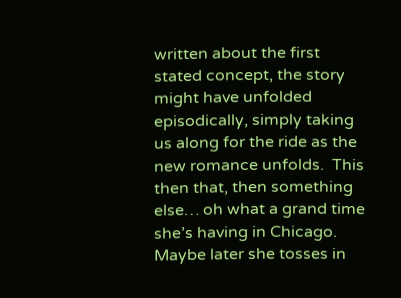written about the first stated concept, the story might have unfolded episodically, simply taking us along for the ride as the new romance unfolds.  This then that, then something else… oh what a grand time she’s having in Chicago.  Maybe later she tosses in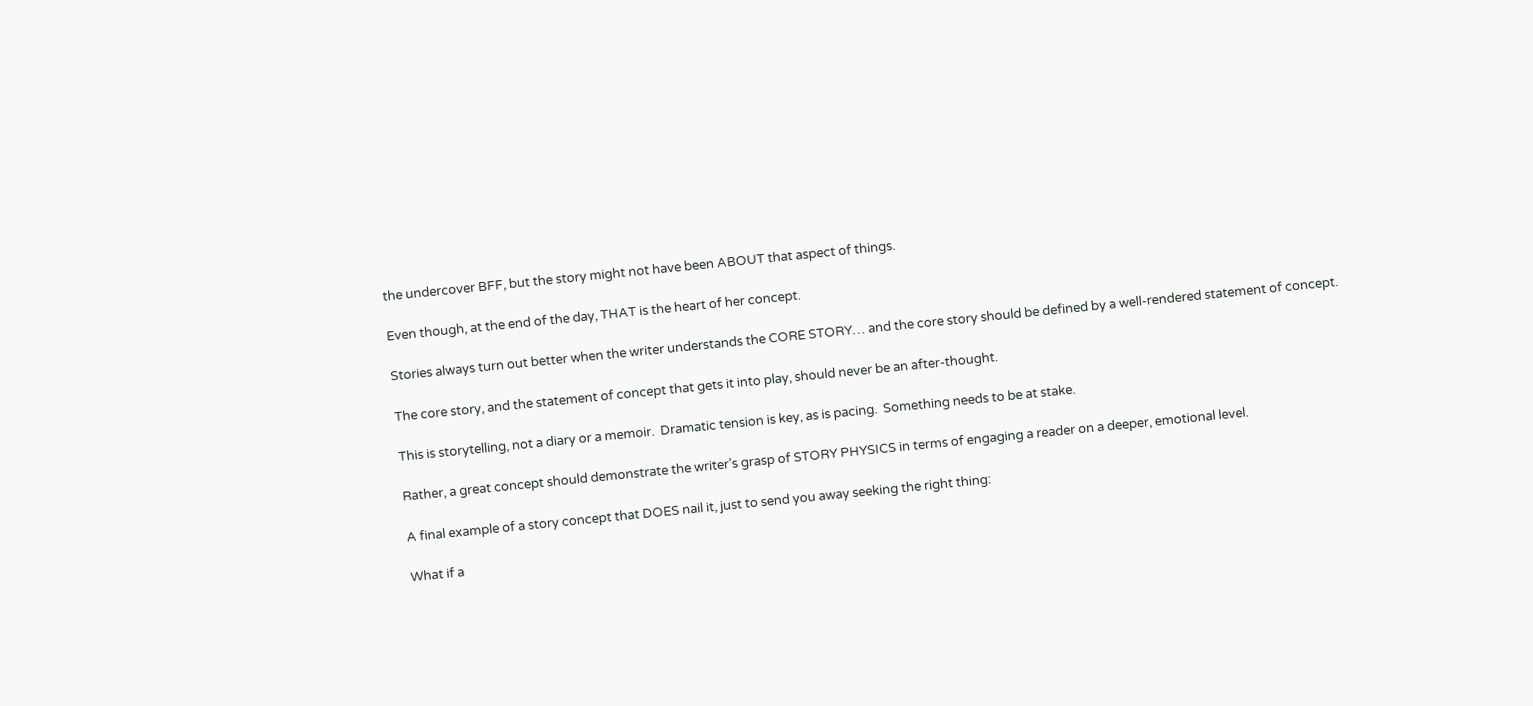the undercover BFF, but the story might not have been ABOUT that aspect of things.

Even though, at the end of the day, THAT is the heart of her concept.

Stories always turn out better when the writer understands the CORE STORY… and the core story should be defined by a well-rendered statement of concept.

The core story, and the statement of concept that gets it into play, should never be an after-thought.

This is storytelling, not a diary or a memoir.  Dramatic tension is key, as is pacing.  Something needs to be at stake.

Rather, a great concept should demonstrate the writer’s grasp of STORY PHYSICS in terms of engaging a reader on a deeper, emotional level.

A final example of a story concept that DOES nail it, just to send you away seeking the right thing:

What if a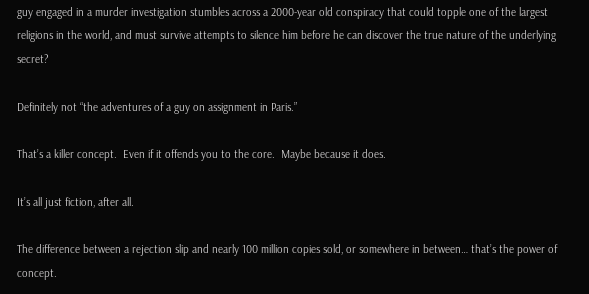guy engaged in a murder investigation stumbles across a 2000-year old conspiracy that could topple one of the largest religions in the world, and must survive attempts to silence him before he can discover the true nature of the underlying secret?

Definitely not “the adventures of a guy on assignment in Paris.”

That’s a killer concept.  Even if it offends you to the core.  Maybe because it does.

It’s all just fiction, after all.

The difference between a rejection slip and nearly 100 million copies sold, or somewhere in between… that’s the power of concept.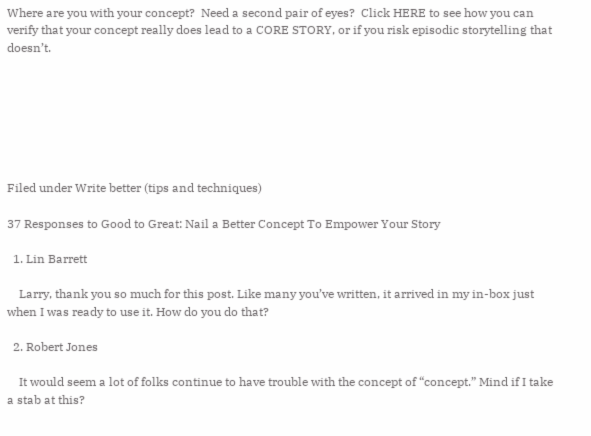Where are you with your concept?  Need a second pair of eyes?  Click HERE to see how you can verify that your concept really does lead to a CORE STORY, or if you risk episodic storytelling that doesn’t.







Filed under Write better (tips and techniques)

37 Responses to Good to Great: Nail a Better Concept To Empower Your Story

  1. Lin Barrett

    Larry, thank you so much for this post. Like many you’ve written, it arrived in my in-box just when I was ready to use it. How do you do that?

  2. Robert Jones

    It would seem a lot of folks continue to have trouble with the concept of “concept.” Mind if I take a stab at this?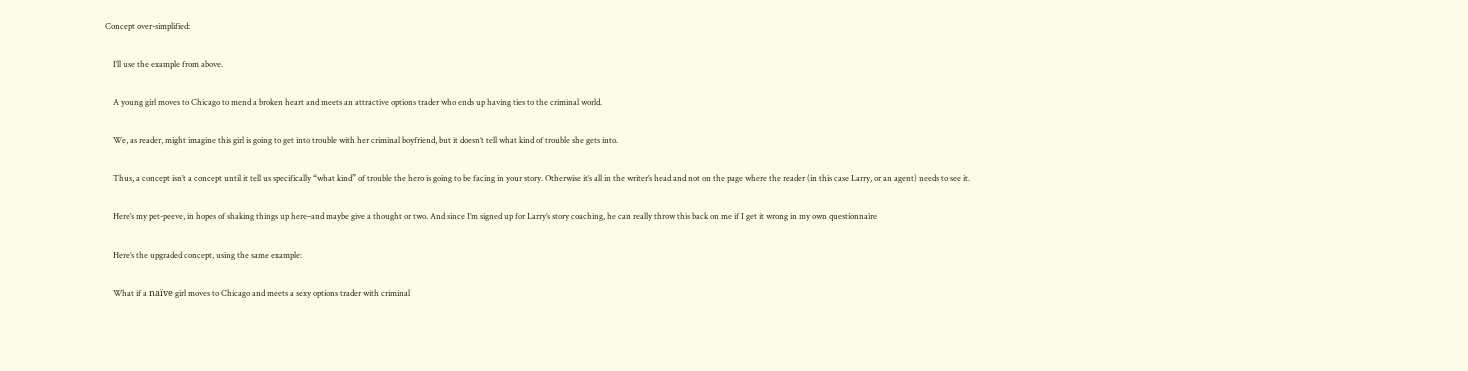Concept over-simplified:

    I’ll use the example from above.

    A young girl moves to Chicago to mend a broken heart and meets an attractive options trader who ends up having ties to the criminal world.

    We, as reader, might imagine this girl is going to get into trouble with her criminal boyfriend, but it doesn’t tell what kind of trouble she gets into.

    Thus, a concept isn’t a concept until it tell us specifically “what kind” of trouble the hero is going to be facing in your story. Otherwise it’s all in the writer’s head and not on the page where the reader (in this case Larry, or an agent) needs to see it.

    Here’s my pet-peeve, in hopes of shaking things up here–and maybe give a thought or two. And since I’m signed up for Larry’s story coaching, he can really throw this back on me if I get it wrong in my own questionnaire

    Here’s the upgraded concept, using the same example:

    What if a naïve girl moves to Chicago and meets a sexy options trader with criminal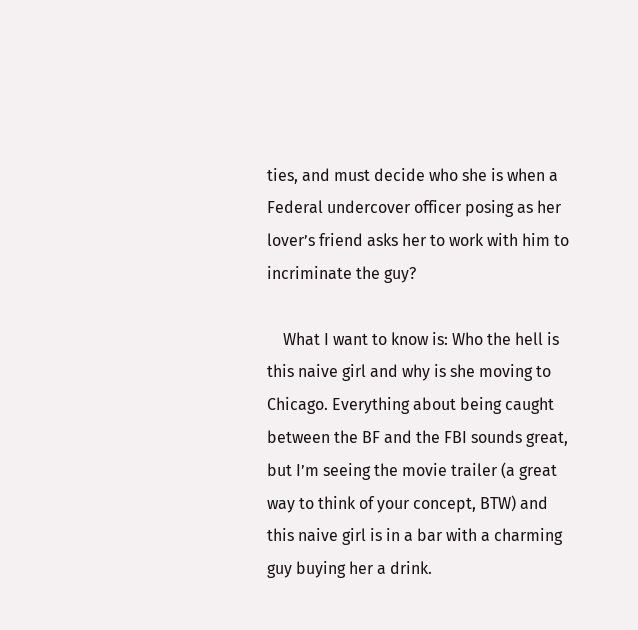ties, and must decide who she is when a Federal undercover officer posing as her lover’s friend asks her to work with him to incriminate the guy?

    What I want to know is: Who the hell is this naive girl and why is she moving to Chicago. Everything about being caught between the BF and the FBI sounds great, but I’m seeing the movie trailer (a great way to think of your concept, BTW) and this naive girl is in a bar with a charming guy buying her a drink.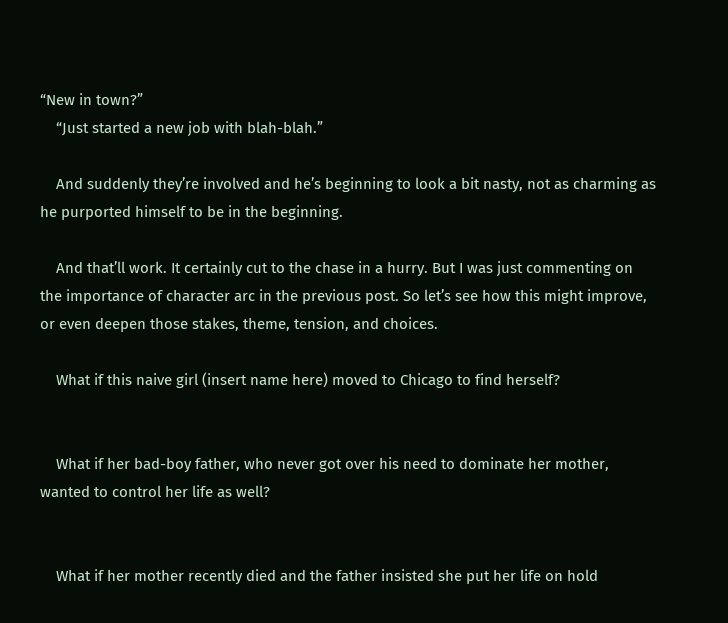“New in town?”
    “Just started a new job with blah-blah.”

    And suddenly they’re involved and he’s beginning to look a bit nasty, not as charming as he purported himself to be in the beginning.

    And that’ll work. It certainly cut to the chase in a hurry. But I was just commenting on the importance of character arc in the previous post. So let’s see how this might improve, or even deepen those stakes, theme, tension, and choices.

    What if this naive girl (insert name here) moved to Chicago to find herself?


    What if her bad-boy father, who never got over his need to dominate her mother, wanted to control her life as well?


    What if her mother recently died and the father insisted she put her life on hold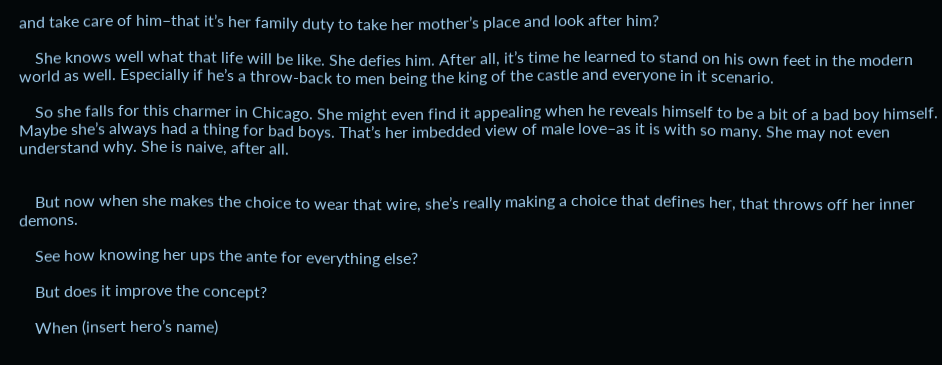and take care of him–that it’s her family duty to take her mother’s place and look after him?

    She knows well what that life will be like. She defies him. After all, it’s time he learned to stand on his own feet in the modern world as well. Especially if he’s a throw-back to men being the king of the castle and everyone in it scenario.

    So she falls for this charmer in Chicago. She might even find it appealing when he reveals himself to be a bit of a bad boy himself. Maybe she’s always had a thing for bad boys. That’s her imbedded view of male love–as it is with so many. She may not even understand why. She is naive, after all.


    But now when she makes the choice to wear that wire, she’s really making a choice that defines her, that throws off her inner demons.

    See how knowing her ups the ante for everything else?

    But does it improve the concept?

    When (insert hero’s name)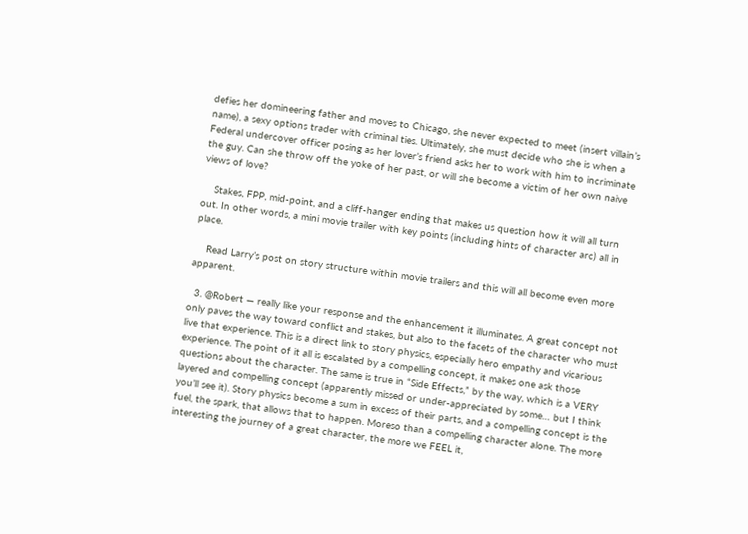defies her domineering father and moves to Chicago, she never expected to meet (insert villain’s name), a sexy options trader with criminal ties. Ultimately, she must decide who she is when a Federal undercover officer posing as her lover’s friend asks her to work with him to incriminate the guy. Can she throw off the yoke of her past, or will she become a victim of her own naive views of love?

    Stakes, FPP, mid-point, and a cliff-hanger ending that makes us question how it will all turn out. In other words, a mini movie trailer with key points (including hints of character arc) all in place.

    Read Larry’s post on story structure within movie trailers and this will all become even more apparent.

  3. @Robert — really like your response and the enhancement it illuminates. A great concept not only paves the way toward conflict and stakes, but also to the facets of the character who must live that experience. This is a direct link to story physics, especially hero empathy and vicarious experience. The point of it all is escalated by a compelling concept, it makes one ask those questions about the character. The same is true in “Side Effects,” by the way, which is a VERY layered and compelling concept (apparently missed or under-appreciated by some… but I think you’ll see it). Story physics become a sum in excess of their parts, and a compelling concept is the fuel, the spark, that allows that to happen. Moreso than a compelling character alone. The more interesting the journey of a great character, the more we FEEL it,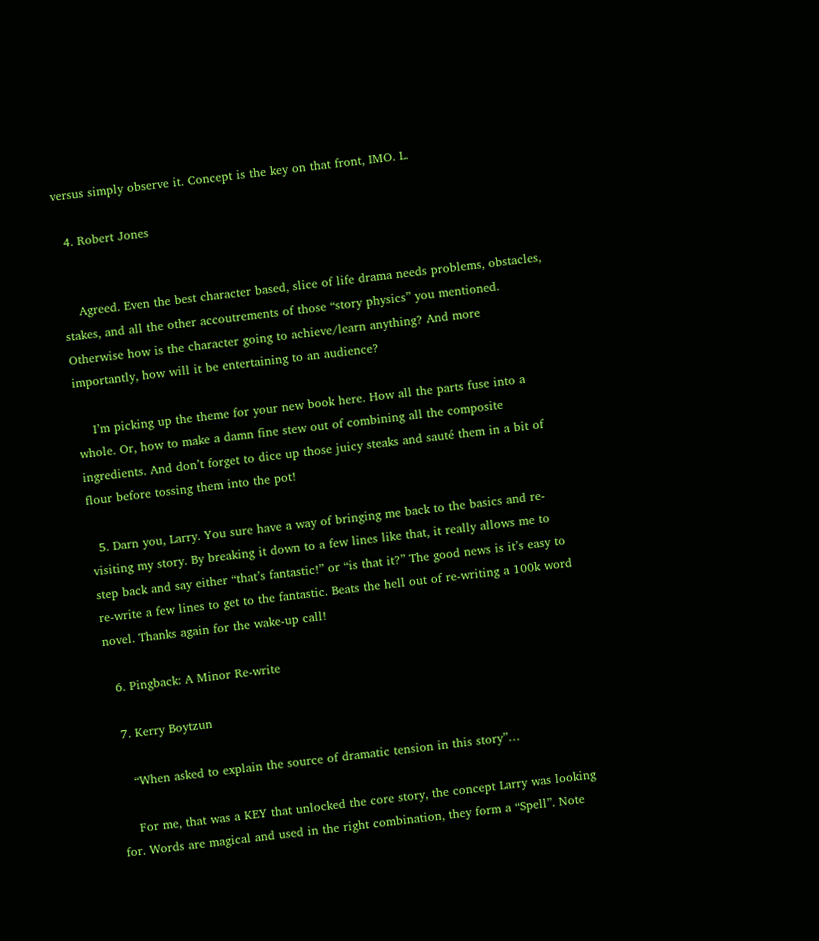versus simply observe it. Concept is the key on that front, IMO. L.

  4. Robert Jones


    Agreed. Even the best character based, slice of life drama needs problems, obstacles, stakes, and all the other accoutrements of those “story physics” you mentioned. Otherwise how is the character going to achieve/learn anything? And more importantly, how will it be entertaining to an audience?

    I’m picking up the theme for your new book here. How all the parts fuse into a whole. Or, how to make a damn fine stew out of combining all the composite ingredients. And don’t forget to dice up those juicy steaks and sauté them in a bit of flour before tossing them into the pot!

  5. Darn you, Larry. You sure have a way of bringing me back to the basics and re-visiting my story. By breaking it down to a few lines like that, it really allows me to step back and say either “that’s fantastic!” or “is that it?” The good news is it’s easy to re-write a few lines to get to the fantastic. Beats the hell out of re-writing a 100k word novel. Thanks again for the wake-up call!

  6. Pingback: A Minor Re-write

  7. Kerry Boytzun

    “When asked to explain the source of dramatic tension in this story”…

    For me, that was a KEY that unlocked the core story, the concept Larry was looking for. Words are magical and used in the right combination, they form a “Spell”. Note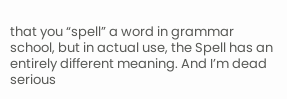that you “spell” a word in grammar school, but in actual use, the Spell has an entirely different meaning. And I’m dead serious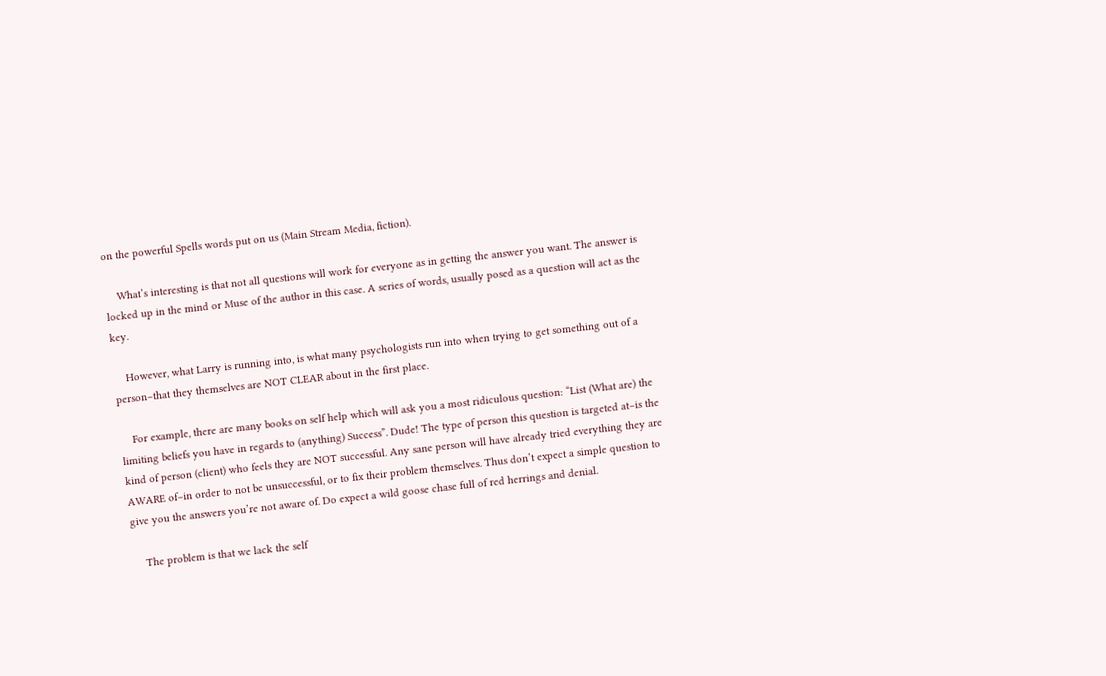on the powerful Spells words put on us (Main Stream Media, fiction).

    What’s interesting is that not all questions will work for everyone as in getting the answer you want. The answer is locked up in the mind or Muse of the author in this case. A series of words, usually posed as a question will act as the key.

    However, what Larry is running into, is what many psychologists run into when trying to get something out of a person–that they themselves are NOT CLEAR about in the first place.

    For example, there are many books on self help which will ask you a most ridiculous question: “List (What are) the limiting beliefs you have in regards to (anything) Success”. Dude! The type of person this question is targeted at–is the kind of person (client) who feels they are NOT successful. Any sane person will have already tried everything they are AWARE of–in order to not be unsuccessful, or to fix their problem themselves. Thus don’t expect a simple question to give you the answers you’re not aware of. Do expect a wild goose chase full of red herrings and denial.

    The problem is that we lack the self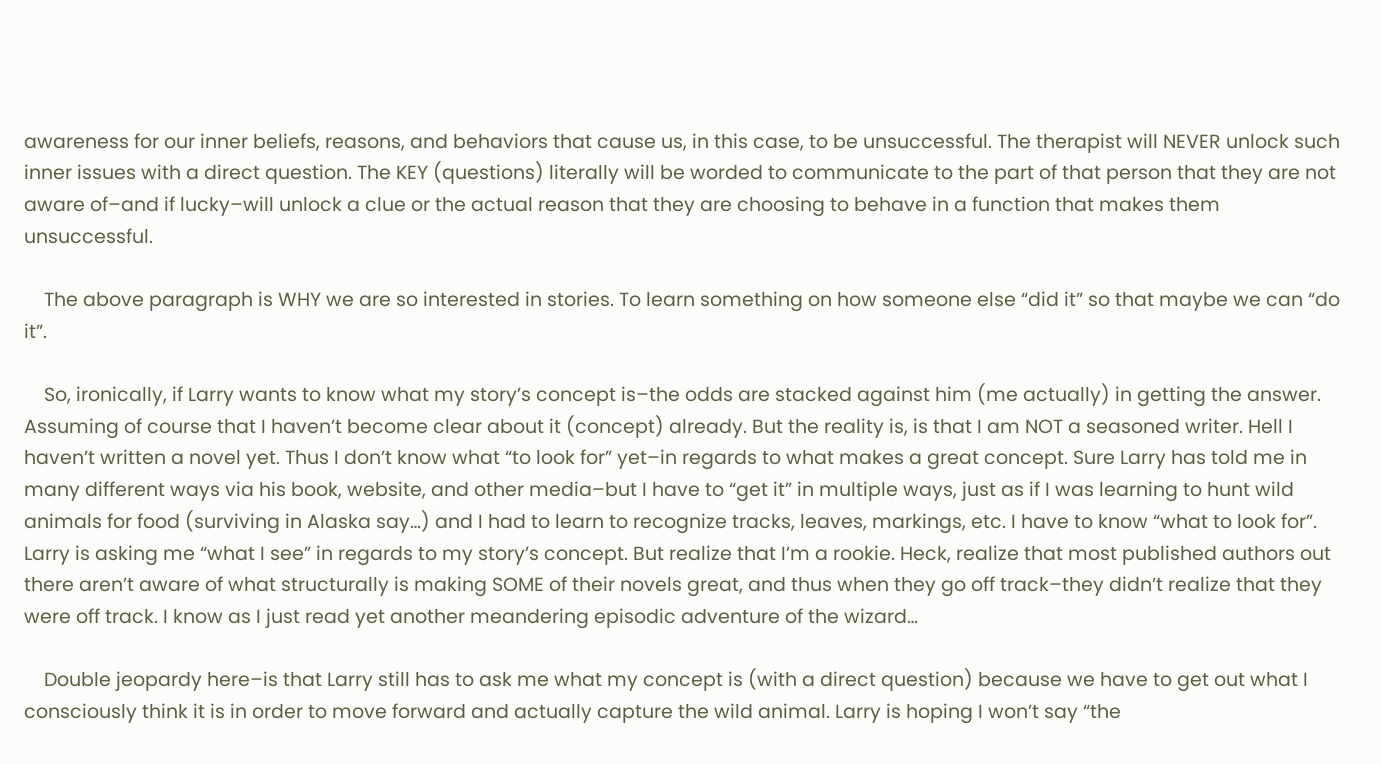awareness for our inner beliefs, reasons, and behaviors that cause us, in this case, to be unsuccessful. The therapist will NEVER unlock such inner issues with a direct question. The KEY (questions) literally will be worded to communicate to the part of that person that they are not aware of–and if lucky–will unlock a clue or the actual reason that they are choosing to behave in a function that makes them unsuccessful.

    The above paragraph is WHY we are so interested in stories. To learn something on how someone else “did it” so that maybe we can “do it”.

    So, ironically, if Larry wants to know what my story’s concept is–the odds are stacked against him (me actually) in getting the answer. Assuming of course that I haven’t become clear about it (concept) already. But the reality is, is that I am NOT a seasoned writer. Hell I haven’t written a novel yet. Thus I don’t know what “to look for” yet–in regards to what makes a great concept. Sure Larry has told me in many different ways via his book, website, and other media–but I have to “get it” in multiple ways, just as if I was learning to hunt wild animals for food (surviving in Alaska say…) and I had to learn to recognize tracks, leaves, markings, etc. I have to know “what to look for”. Larry is asking me “what I see” in regards to my story’s concept. But realize that I’m a rookie. Heck, realize that most published authors out there aren’t aware of what structurally is making SOME of their novels great, and thus when they go off track–they didn’t realize that they were off track. I know as I just read yet another meandering episodic adventure of the wizard…

    Double jeopardy here–is that Larry still has to ask me what my concept is (with a direct question) because we have to get out what I consciously think it is in order to move forward and actually capture the wild animal. Larry is hoping I won’t say “the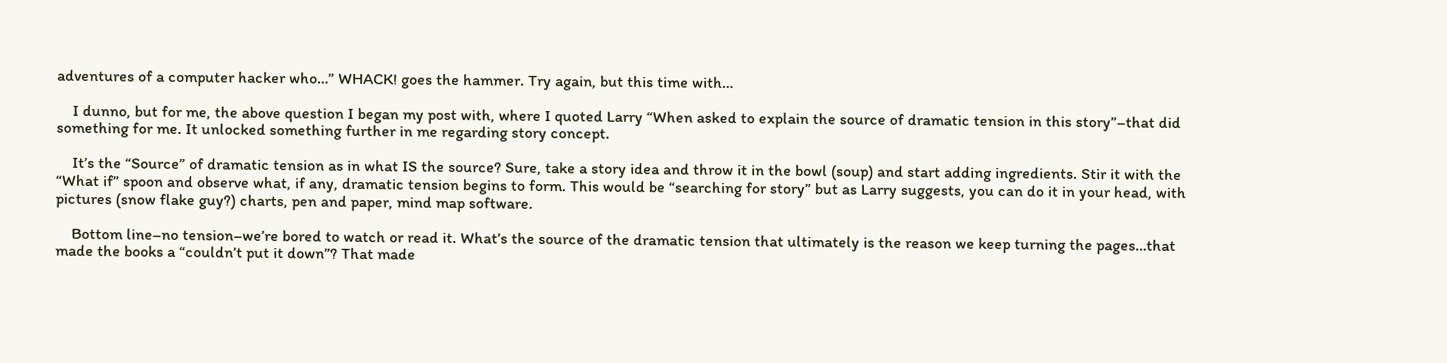adventures of a computer hacker who…” WHACK! goes the hammer. Try again, but this time with…

    I dunno, but for me, the above question I began my post with, where I quoted Larry “When asked to explain the source of dramatic tension in this story”–that did something for me. It unlocked something further in me regarding story concept.

    It’s the “Source” of dramatic tension as in what IS the source? Sure, take a story idea and throw it in the bowl (soup) and start adding ingredients. Stir it with the “What if” spoon and observe what, if any, dramatic tension begins to form. This would be “searching for story” but as Larry suggests, you can do it in your head, with pictures (snow flake guy?) charts, pen and paper, mind map software.

    Bottom line–no tension–we’re bored to watch or read it. What’s the source of the dramatic tension that ultimately is the reason we keep turning the pages…that made the books a “couldn’t put it down”? That made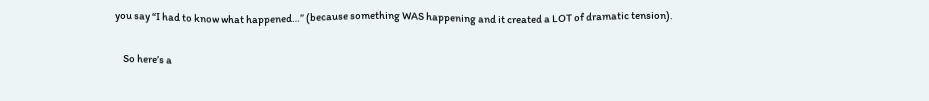you say “I had to know what happened…” (because something WAS happening and it created a LOT of dramatic tension).

    So here’s a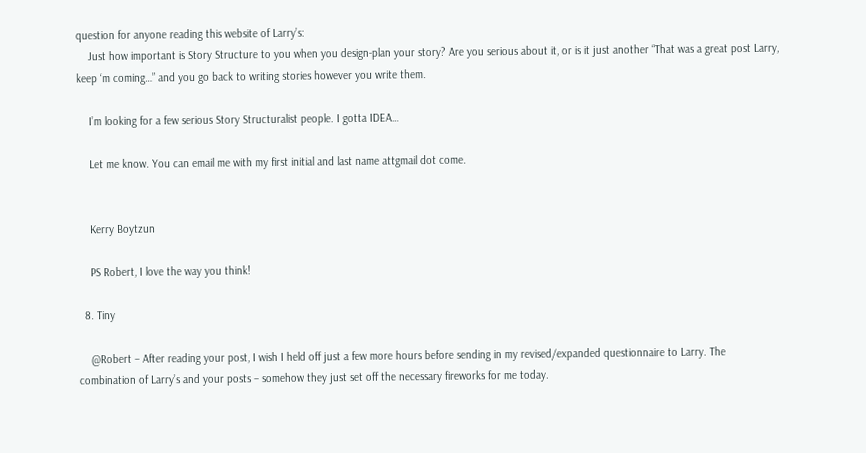question for anyone reading this website of Larry’s:
    Just how important is Story Structure to you when you design-plan your story? Are you serious about it, or is it just another “That was a great post Larry, keep ‘m coming…” and you go back to writing stories however you write them.

    I’m looking for a few serious Story Structuralist people. I gotta IDEA…

    Let me know. You can email me with my first initial and last name attgmail dot come.


    Kerry Boytzun

    PS Robert, I love the way you think!

  8. Tiny

    @Robert – After reading your post, I wish I held off just a few more hours before sending in my revised/expanded questionnaire to Larry. The combination of Larry’s and your posts – somehow they just set off the necessary fireworks for me today.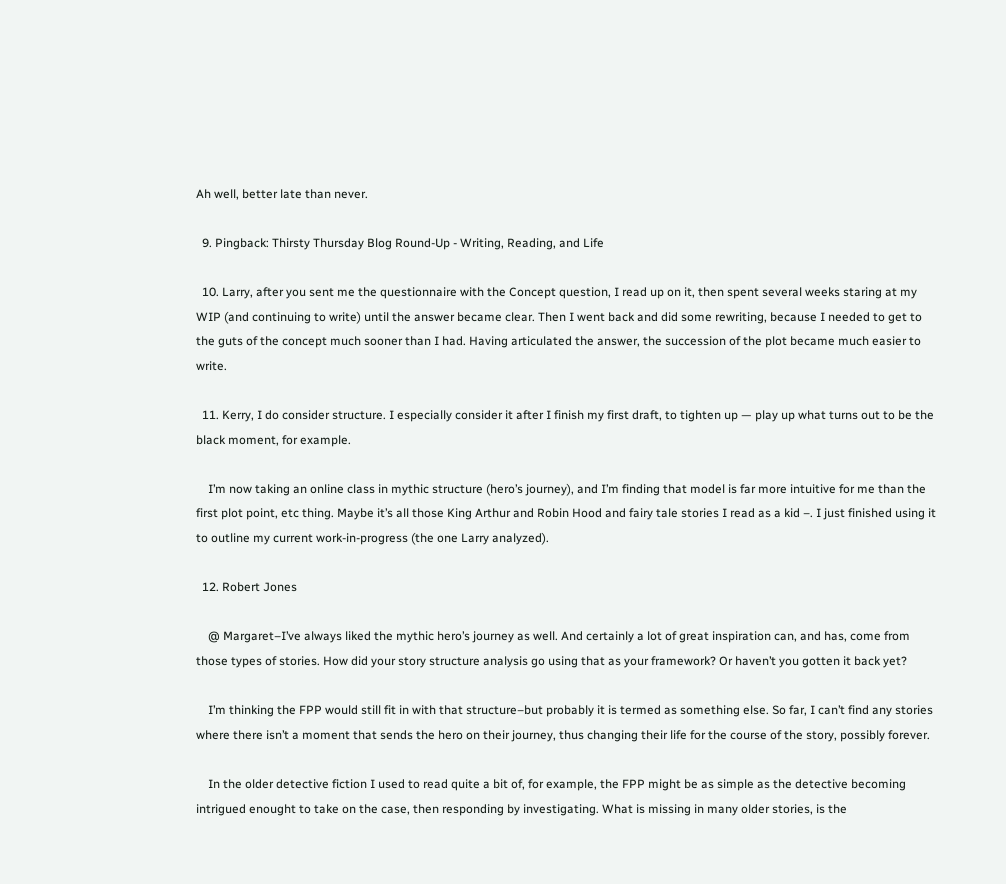Ah well, better late than never.

  9. Pingback: Thirsty Thursday Blog Round-Up - Writing, Reading, and Life

  10. Larry, after you sent me the questionnaire with the Concept question, I read up on it, then spent several weeks staring at my WIP (and continuing to write) until the answer became clear. Then I went back and did some rewriting, because I needed to get to the guts of the concept much sooner than I had. Having articulated the answer, the succession of the plot became much easier to write.

  11. Kerry, I do consider structure. I especially consider it after I finish my first draft, to tighten up — play up what turns out to be the black moment, for example.

    I’m now taking an online class in mythic structure (hero’s journey), and I’m finding that model is far more intuitive for me than the first plot point, etc thing. Maybe it’s all those King Arthur and Robin Hood and fairy tale stories I read as a kid –. I just finished using it to outline my current work-in-progress (the one Larry analyzed).

  12. Robert Jones

    @ Margaret–I’ve always liked the mythic hero’s journey as well. And certainly a lot of great inspiration can, and has, come from those types of stories. How did your story structure analysis go using that as your framework? Or haven’t you gotten it back yet?

    I’m thinking the FPP would still fit in with that structure–but probably it is termed as something else. So far, I can’t find any stories where there isn’t a moment that sends the hero on their journey, thus changing their life for the course of the story, possibly forever.

    In the older detective fiction I used to read quite a bit of, for example, the FPP might be as simple as the detective becoming intrigued enought to take on the case, then responding by investigating. What is missing in many older stories, is the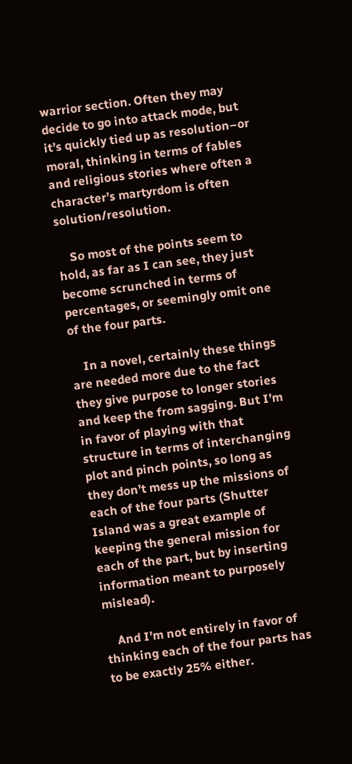warrior section. Often they may decide to go into attack mode, but it’s quickly tied up as resolution–or moral, thinking in terms of fables and religious stories where often a character’s martyrdom is often solution/resolution.

    So most of the points seem to hold, as far as I can see, they just become scrunched in terms of percentages, or seemingly omit one of the four parts.

    In a novel, certainly these things are needed more due to the fact they give purpose to longer stories and keep the from sagging. But I’m in favor of playing with that structure in terms of interchanging plot and pinch points, so long as they don’t mess up the missions of each of the four parts (Shutter Island was a great example of keeping the general mission for each of the part, but by inserting information meant to purposely mislead).

    And I’m not entirely in favor of thinking each of the four parts has to be exactly 25% either.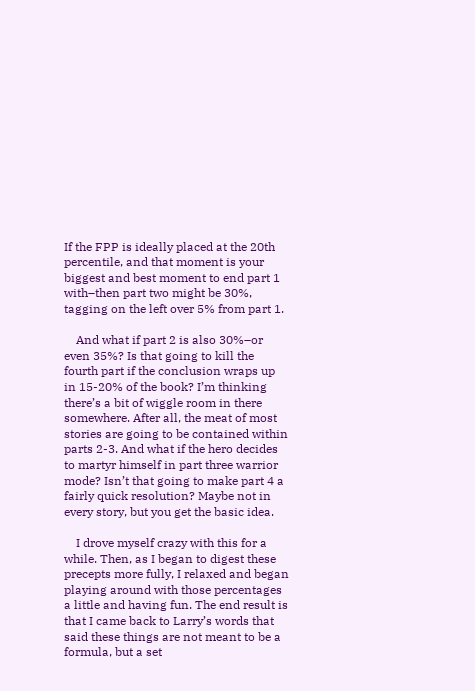If the FPP is ideally placed at the 20th percentile, and that moment is your biggest and best moment to end part 1 with–then part two might be 30%, tagging on the left over 5% from part 1.

    And what if part 2 is also 30%–or even 35%? Is that going to kill the fourth part if the conclusion wraps up in 15-20% of the book? I’m thinking there’s a bit of wiggle room in there somewhere. After all, the meat of most stories are going to be contained within parts 2-3. And what if the hero decides to martyr himself in part three warrior mode? Isn’t that going to make part 4 a fairly quick resolution? Maybe not in every story, but you get the basic idea.

    I drove myself crazy with this for a while. Then, as I began to digest these precepts more fully, I relaxed and began playing around with those percentages a little and having fun. The end result is that I came back to Larry’s words that said these things are not meant to be a formula, but a set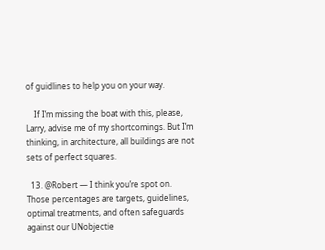of guidlines to help you on your way.

    If I’m missing the boat with this, please, Larry, advise me of my shortcomings. But I’m thinking, in architecture, all buildings are not sets of perfect squares.

  13. @Robert — I think you’re spot on. Those percentages are targets, guidelines, optimal treatments, and often safeguards against our UNobjectie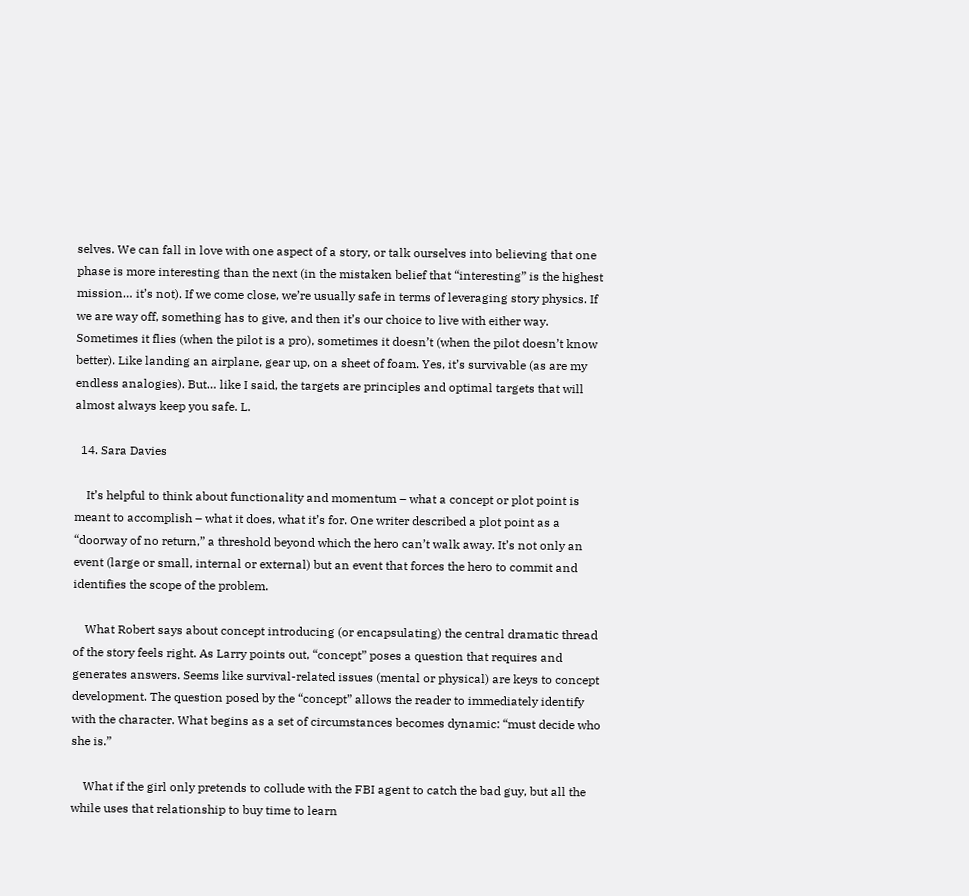selves. We can fall in love with one aspect of a story, or talk ourselves into believing that one phase is more interesting than the next (in the mistaken belief that “interesting” is the highest mission… it’s not). If we come close, we’re usually safe in terms of leveraging story physics. If we are way off, something has to give, and then it’s our choice to live with either way. Sometimes it flies (when the pilot is a pro), sometimes it doesn’t (when the pilot doesn’t know better). Like landing an airplane, gear up, on a sheet of foam. Yes, it’s survivable (as are my endless analogies). But… like I said, the targets are principles and optimal targets that will almost always keep you safe. L.

  14. Sara Davies

    It’s helpful to think about functionality and momentum – what a concept or plot point is meant to accomplish – what it does, what it’s for. One writer described a plot point as a “doorway of no return,” a threshold beyond which the hero can’t walk away. It’s not only an event (large or small, internal or external) but an event that forces the hero to commit and identifies the scope of the problem.

    What Robert says about concept introducing (or encapsulating) the central dramatic thread of the story feels right. As Larry points out, “concept” poses a question that requires and generates answers. Seems like survival-related issues (mental or physical) are keys to concept development. The question posed by the “concept” allows the reader to immediately identify with the character. What begins as a set of circumstances becomes dynamic: “must decide who she is.”

    What if the girl only pretends to collude with the FBI agent to catch the bad guy, but all the while uses that relationship to buy time to learn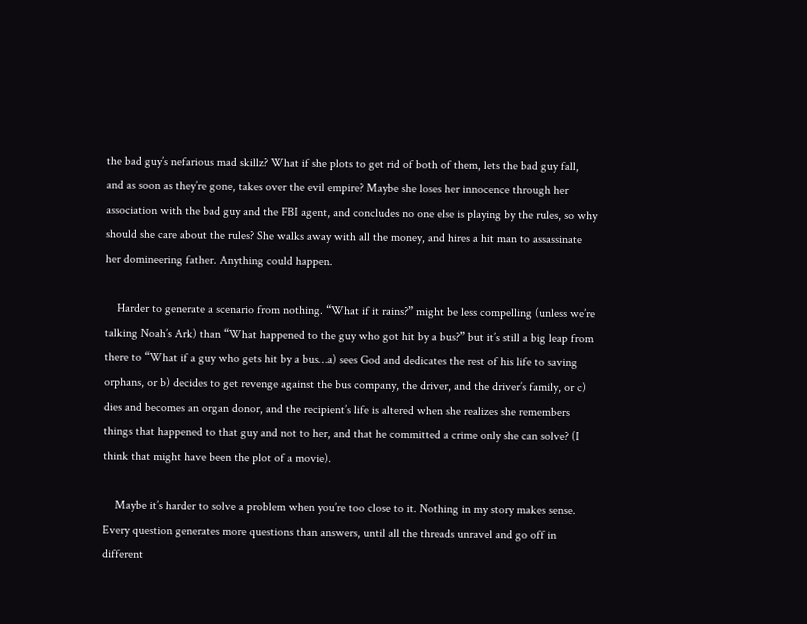the bad guy’s nefarious mad skillz? What if she plots to get rid of both of them, lets the bad guy fall, and as soon as they’re gone, takes over the evil empire? Maybe she loses her innocence through her association with the bad guy and the FBI agent, and concludes no one else is playing by the rules, so why should she care about the rules? She walks away with all the money, and hires a hit man to assassinate her domineering father. Anything could happen.

    Harder to generate a scenario from nothing. “What if it rains?” might be less compelling (unless we’re talking Noah’s Ark) than “What happened to the guy who got hit by a bus?” but it’s still a big leap from there to “What if a guy who gets hit by a bus…a) sees God and dedicates the rest of his life to saving orphans, or b) decides to get revenge against the bus company, the driver, and the driver’s family, or c) dies and becomes an organ donor, and the recipient’s life is altered when she realizes she remembers things that happened to that guy and not to her, and that he committed a crime only she can solve? (I think that might have been the plot of a movie).

    Maybe it’s harder to solve a problem when you’re too close to it. Nothing in my story makes sense. Every question generates more questions than answers, until all the threads unravel and go off in different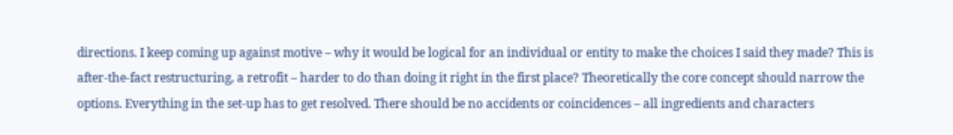directions. I keep coming up against motive – why it would be logical for an individual or entity to make the choices I said they made? This is after-the-fact restructuring, a retrofit – harder to do than doing it right in the first place? Theoretically the core concept should narrow the options. Everything in the set-up has to get resolved. There should be no accidents or coincidences – all ingredients and characters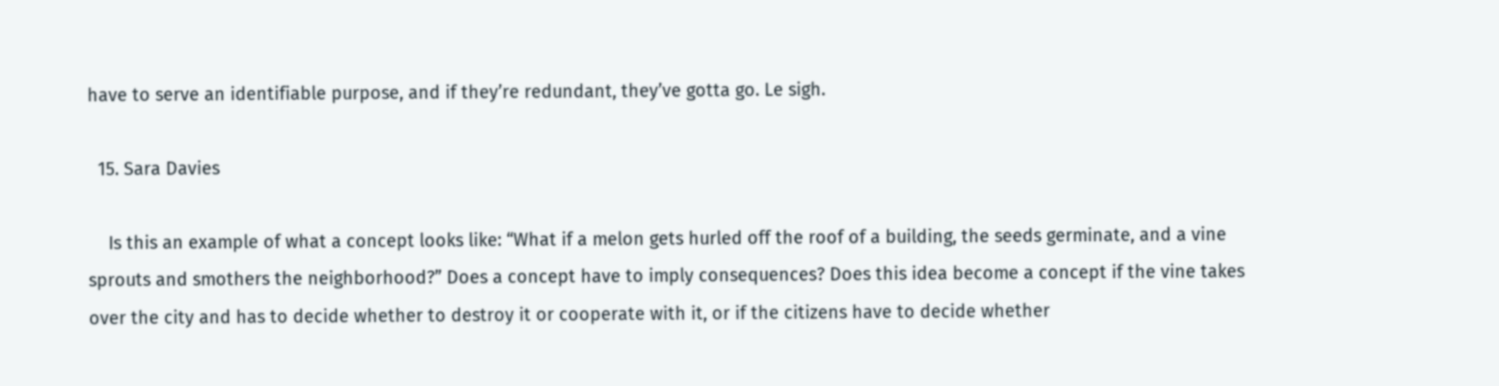have to serve an identifiable purpose, and if they’re redundant, they’ve gotta go. Le sigh.

  15. Sara Davies

    Is this an example of what a concept looks like: “What if a melon gets hurled off the roof of a building, the seeds germinate, and a vine sprouts and smothers the neighborhood?” Does a concept have to imply consequences? Does this idea become a concept if the vine takes over the city and has to decide whether to destroy it or cooperate with it, or if the citizens have to decide whether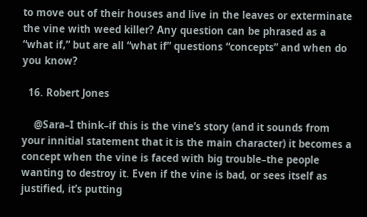to move out of their houses and live in the leaves or exterminate the vine with weed killer? Any question can be phrased as a “what if,” but are all “what if” questions “concepts” and when do you know?

  16. Robert Jones

    @Sara–I think–if this is the vine’s story (and it sounds from your innitial statement that it is the main character) it becomes a concept when the vine is faced with big trouble–the people wanting to destroy it. Even if the vine is bad, or sees itself as justified, it’s putting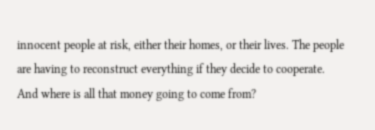innocent people at risk, either their homes, or their lives. The people are having to reconstruct everything if they decide to cooperate. And where is all that money going to come from?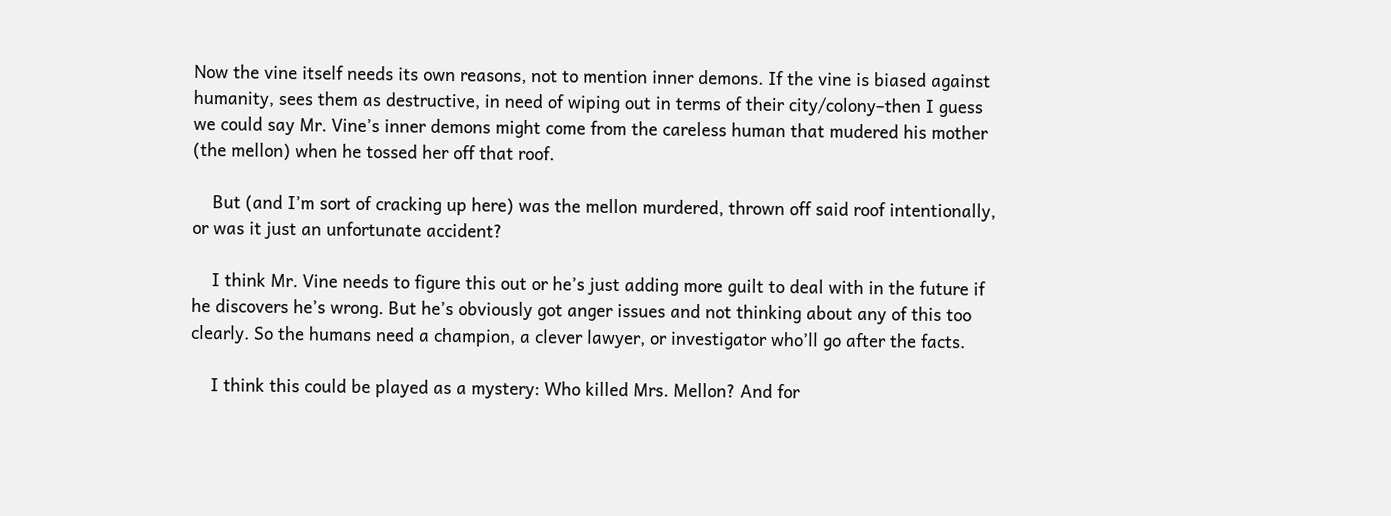Now the vine itself needs its own reasons, not to mention inner demons. If the vine is biased against humanity, sees them as destructive, in need of wiping out in terms of their city/colony–then I guess we could say Mr. Vine’s inner demons might come from the careless human that mudered his mother (the mellon) when he tossed her off that roof.

    But (and I’m sort of cracking up here) was the mellon murdered, thrown off said roof intentionally, or was it just an unfortunate accident?

    I think Mr. Vine needs to figure this out or he’s just adding more guilt to deal with in the future if he discovers he’s wrong. But he’s obviously got anger issues and not thinking about any of this too clearly. So the humans need a champion, a clever lawyer, or investigator who’ll go after the facts.

    I think this could be played as a mystery: Who killed Mrs. Mellon? And for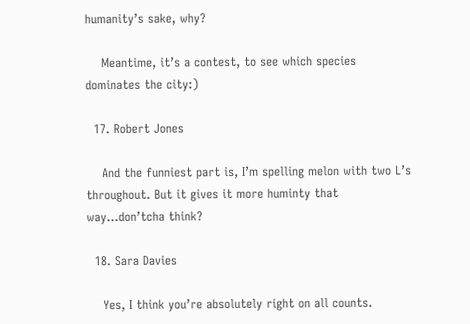humanity’s sake, why?

    Meantime, it’s a contest, to see which species dominates the city:)

  17. Robert Jones

    And the funniest part is, I’m spelling melon with two L’s throughout. But it gives it more huminty that way…don’tcha think?

  18. Sara Davies

    Yes, I think you’re absolutely right on all counts.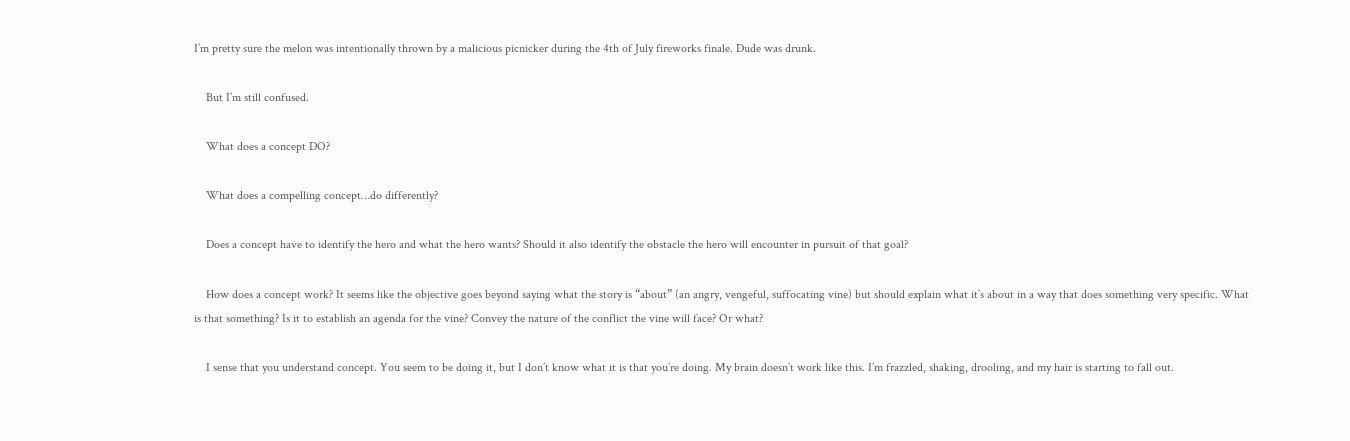I’m pretty sure the melon was intentionally thrown by a malicious picnicker during the 4th of July fireworks finale. Dude was drunk.

    But I’m still confused.

    What does a concept DO?

    What does a compelling concept…do differently?

    Does a concept have to identify the hero and what the hero wants? Should it also identify the obstacle the hero will encounter in pursuit of that goal?

    How does a concept work? It seems like the objective goes beyond saying what the story is “about” (an angry, vengeful, suffocating vine) but should explain what it’s about in a way that does something very specific. What is that something? Is it to establish an agenda for the vine? Convey the nature of the conflict the vine will face? Or what?

    I sense that you understand concept. You seem to be doing it, but I don’t know what it is that you’re doing. My brain doesn’t work like this. I’m frazzled, shaking, drooling, and my hair is starting to fall out.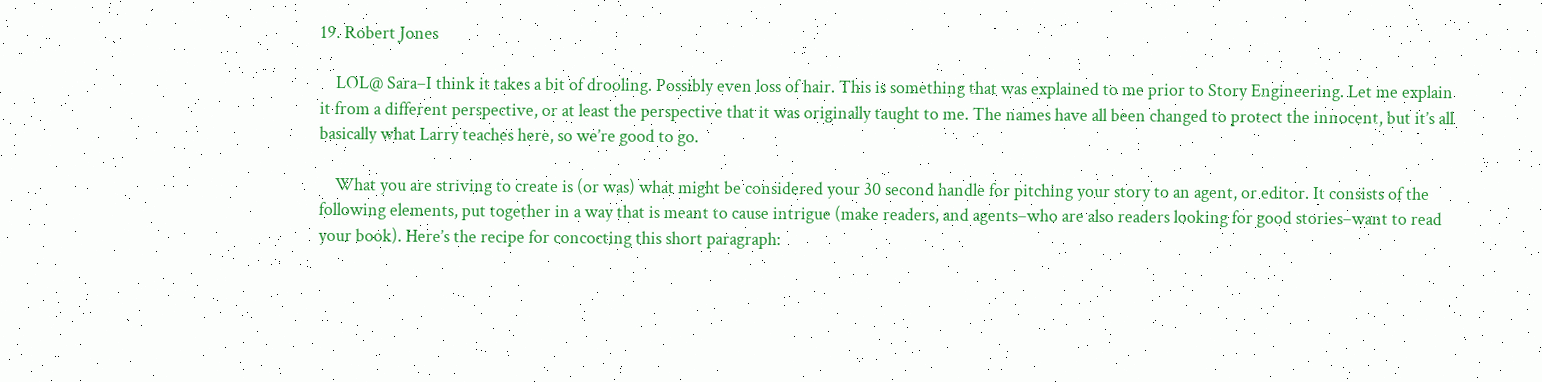19. Robert Jones

    LOL@ Sara–I think it takes a bit of drooling. Possibly even loss of hair. This is something that was explained to me prior to Story Engineering. Let me explain it from a different perspective, or at least the perspective that it was originally taught to me. The names have all been changed to protect the innocent, but it’s all basically what Larry teaches here, so we’re good to go.

    What you are striving to create is (or was) what might be considered your 30 second handle for pitching your story to an agent, or editor. It consists of the following elements, put together in a way that is meant to cause intrigue (make readers, and agents–who are also readers looking for good stories–want to read your book). Here’s the recipe for concocting this short paragraph: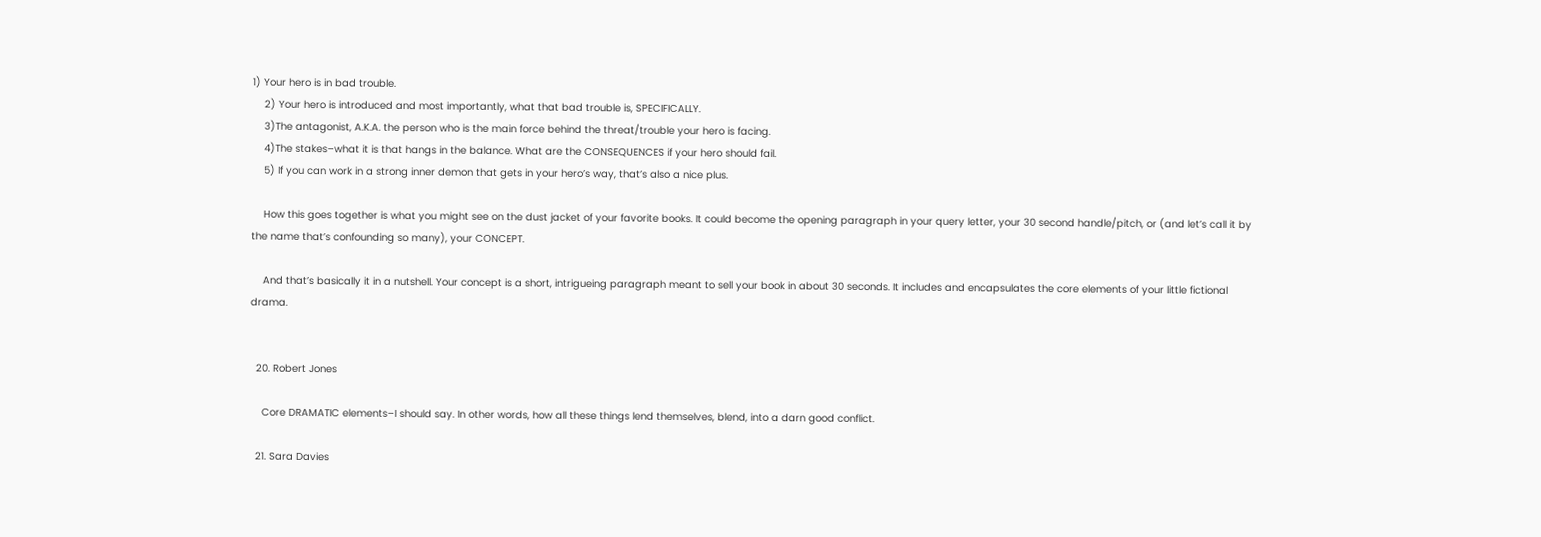1) Your hero is in bad trouble.
    2) Your hero is introduced and most importantly, what that bad trouble is, SPECIFICALLY.
    3)The antagonist, A.K.A. the person who is the main force behind the threat/trouble your hero is facing.
    4)The stakes–what it is that hangs in the balance. What are the CONSEQUENCES if your hero should fail.
    5) If you can work in a strong inner demon that gets in your hero’s way, that’s also a nice plus.

    How this goes together is what you might see on the dust jacket of your favorite books. It could become the opening paragraph in your query letter, your 30 second handle/pitch, or (and let’s call it by the name that’s confounding so many), your CONCEPT.

    And that’s basically it in a nutshell. Your concept is a short, intrigueing paragraph meant to sell your book in about 30 seconds. It includes and encapsulates the core elements of your little fictional drama.


  20. Robert Jones

    Core DRAMATIC elements–I should say. In other words, how all these things lend themselves, blend, into a darn good conflict.

  21. Sara Davies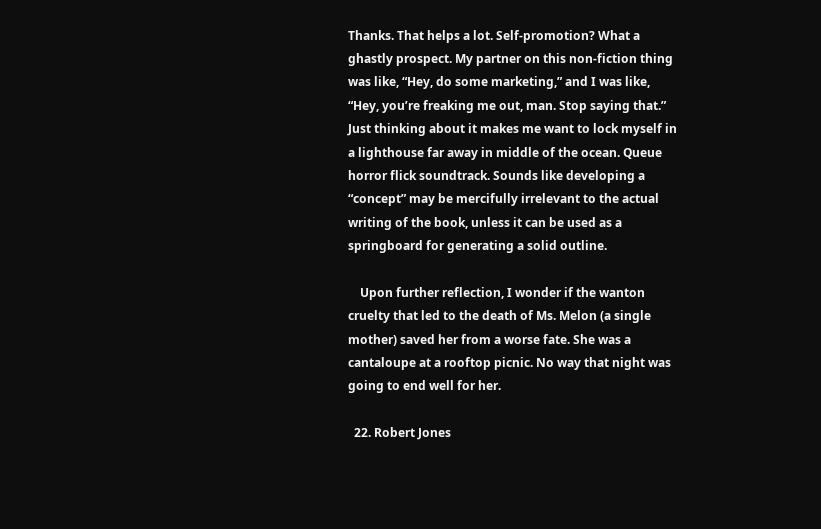Thanks. That helps a lot. Self-promotion? What a ghastly prospect. My partner on this non-fiction thing was like, “Hey, do some marketing,” and I was like, “Hey, you’re freaking me out, man. Stop saying that.” Just thinking about it makes me want to lock myself in a lighthouse far away in middle of the ocean. Queue horror flick soundtrack. Sounds like developing a “concept” may be mercifully irrelevant to the actual writing of the book, unless it can be used as a springboard for generating a solid outline.

    Upon further reflection, I wonder if the wanton cruelty that led to the death of Ms. Melon (a single mother) saved her from a worse fate. She was a cantaloupe at a rooftop picnic. No way that night was going to end well for her.

  22. Robert Jones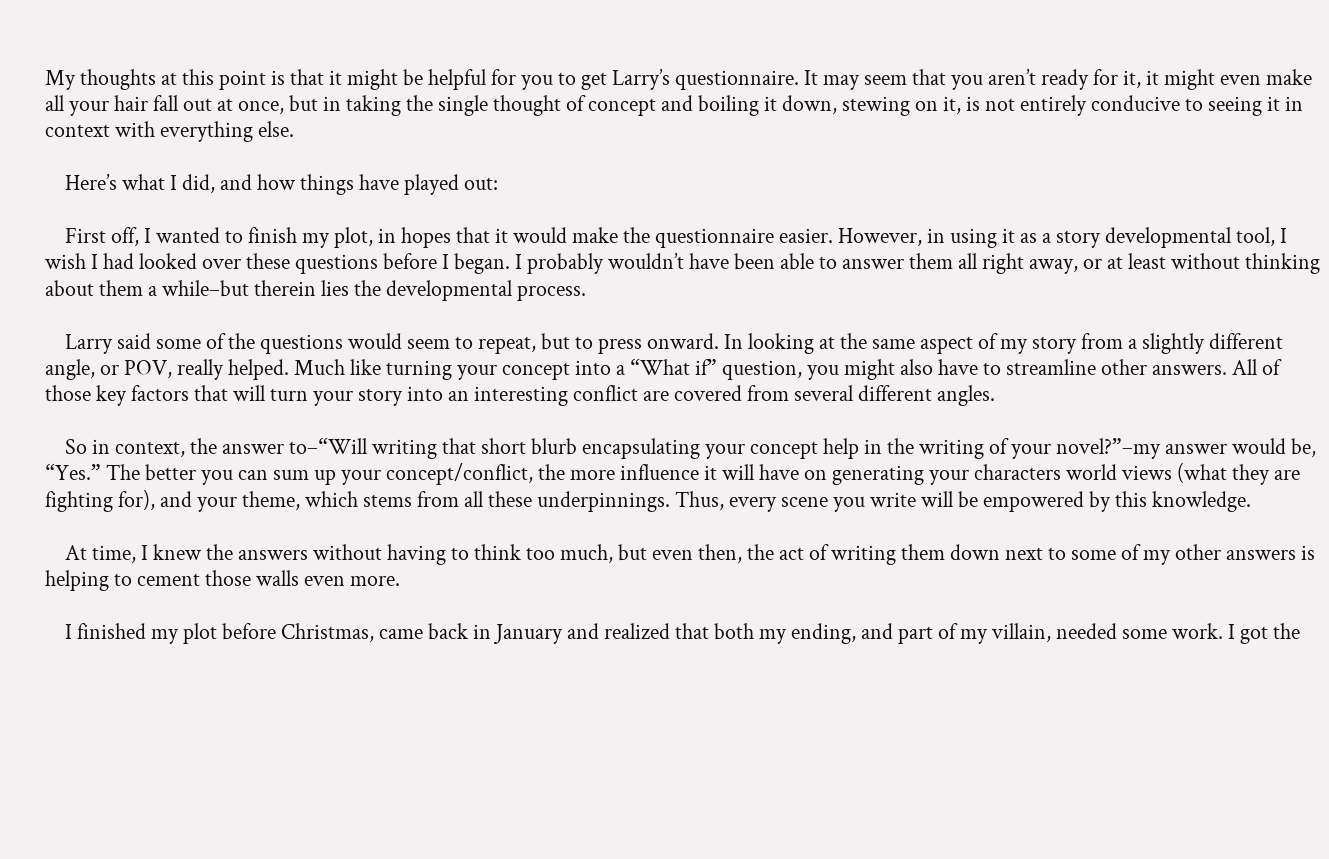My thoughts at this point is that it might be helpful for you to get Larry’s questionnaire. It may seem that you aren’t ready for it, it might even make all your hair fall out at once, but in taking the single thought of concept and boiling it down, stewing on it, is not entirely conducive to seeing it in context with everything else.

    Here’s what I did, and how things have played out:

    First off, I wanted to finish my plot, in hopes that it would make the questionnaire easier. However, in using it as a story developmental tool, I wish I had looked over these questions before I began. I probably wouldn’t have been able to answer them all right away, or at least without thinking about them a while–but therein lies the developmental process.

    Larry said some of the questions would seem to repeat, but to press onward. In looking at the same aspect of my story from a slightly different angle, or POV, really helped. Much like turning your concept into a “What if” question, you might also have to streamline other answers. All of those key factors that will turn your story into an interesting conflict are covered from several different angles.

    So in context, the answer to–“Will writing that short blurb encapsulating your concept help in the writing of your novel?”–my answer would be, “Yes.” The better you can sum up your concept/conflict, the more influence it will have on generating your characters world views (what they are fighting for), and your theme, which stems from all these underpinnings. Thus, every scene you write will be empowered by this knowledge.

    At time, I knew the answers without having to think too much, but even then, the act of writing them down next to some of my other answers is helping to cement those walls even more.

    I finished my plot before Christmas, came back in January and realized that both my ending, and part of my villain, needed some work. I got the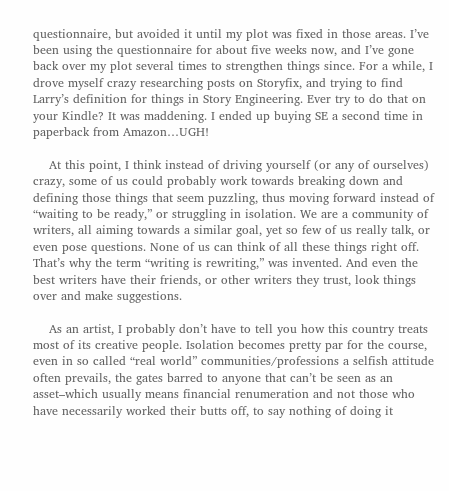questionnaire, but avoided it until my plot was fixed in those areas. I’ve been using the questionnaire for about five weeks now, and I’ve gone back over my plot several times to strengthen things since. For a while, I drove myself crazy researching posts on Storyfix, and trying to find Larry’s definition for things in Story Engineering. Ever try to do that on your Kindle? It was maddening. I ended up buying SE a second time in paperback from Amazon…UGH!

    At this point, I think instead of driving yourself (or any of ourselves) crazy, some of us could probably work towards breaking down and defining those things that seem puzzling, thus moving forward instead of “waiting to be ready,” or struggling in isolation. We are a community of writers, all aiming towards a similar goal, yet so few of us really talk, or even pose questions. None of us can think of all these things right off. That’s why the term “writing is rewriting,” was invented. And even the best writers have their friends, or other writers they trust, look things over and make suggestions.

    As an artist, I probably don’t have to tell you how this country treats most of its creative people. Isolation becomes pretty par for the course, even in so called “real world” communities/professions a selfish attitude often prevails, the gates barred to anyone that can’t be seen as an asset–which usually means financial renumeration and not those who have necessarily worked their butts off, to say nothing of doing it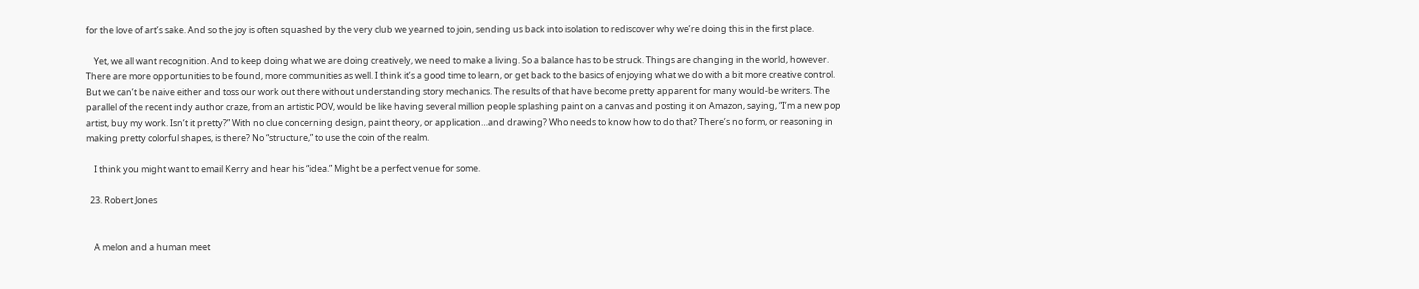for the love of art’s sake. And so the joy is often squashed by the very club we yearned to join, sending us back into isolation to rediscover why we’re doing this in the first place.

    Yet, we all want recognition. And to keep doing what we are doing creatively, we need to make a living. So a balance has to be struck. Things are changing in the world, however. There are more opportunities to be found, more communities as well. I think it’s a good time to learn, or get back to the basics of enjoying what we do with a bit more creative control. But we can’t be naive either and toss our work out there without understanding story mechanics. The results of that have become pretty apparent for many would-be writers. The parallel of the recent indy author craze, from an artistic POV, would be like having several million people splashing paint on a canvas and posting it on Amazon, saying, “I’m a new pop artist, buy my work. Isn’t it pretty?” With no clue concerning design, paint theory, or application…and drawing? Who needs to know how to do that? There’s no form, or reasoning in making pretty colorful shapes, is there? No “structure,” to use the coin of the realm.

    I think you might want to email Kerry and hear his “idea.” Might be a perfect venue for some.

  23. Robert Jones


    A melon and a human meet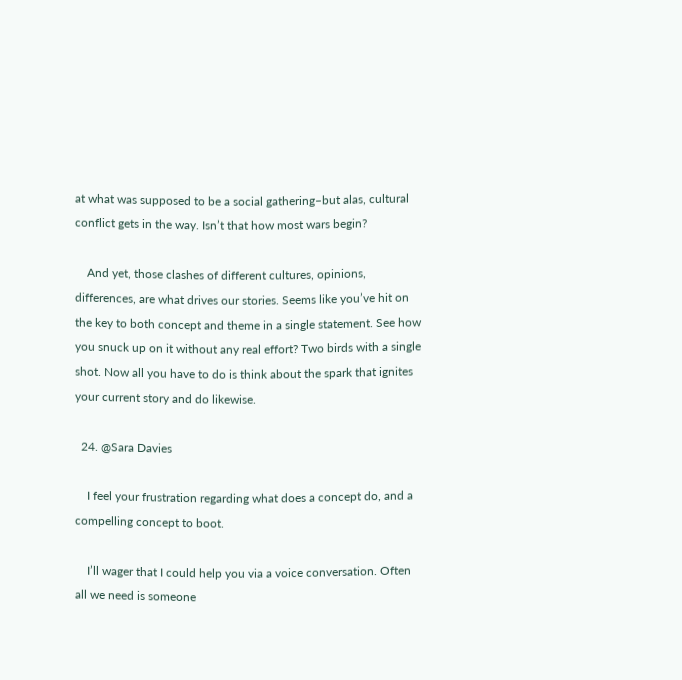at what was supposed to be a social gathering–but alas, cultural conflict gets in the way. Isn’t that how most wars begin?

    And yet, those clashes of different cultures, opinions, differences, are what drives our stories. Seems like you’ve hit on the key to both concept and theme in a single statement. See how you snuck up on it without any real effort? Two birds with a single shot. Now all you have to do is think about the spark that ignites your current story and do likewise.

  24. @Sara Davies

    I feel your frustration regarding what does a concept do, and a compelling concept to boot.

    I’ll wager that I could help you via a voice conversation. Often all we need is someone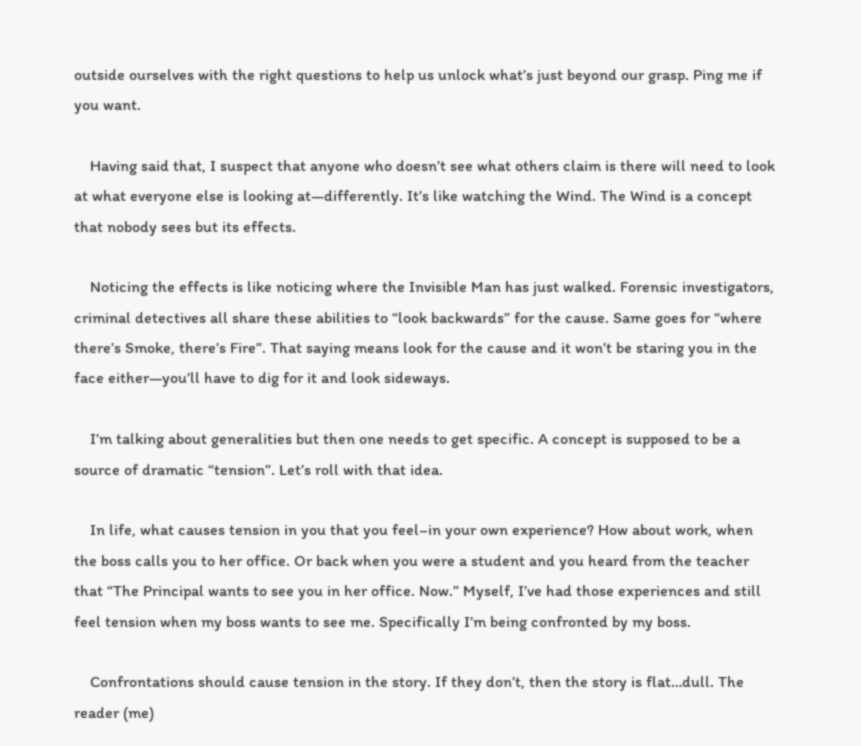outside ourselves with the right questions to help us unlock what’s just beyond our grasp. Ping me if you want.

    Having said that, I suspect that anyone who doesn’t see what others claim is there will need to look at what everyone else is looking at—differently. It’s like watching the Wind. The Wind is a concept that nobody sees but its effects.

    Noticing the effects is like noticing where the Invisible Man has just walked. Forensic investigators, criminal detectives all share these abilities to “look backwards” for the cause. Same goes for “where there’s Smoke, there’s Fire”. That saying means look for the cause and it won’t be staring you in the face either—you’ll have to dig for it and look sideways.

    I’m talking about generalities but then one needs to get specific. A concept is supposed to be a source of dramatic “tension”. Let’s roll with that idea.

    In life, what causes tension in you that you feel–in your own experience? How about work, when the boss calls you to her office. Or back when you were a student and you heard from the teacher that “The Principal wants to see you in her office. Now.” Myself, I’ve had those experiences and still feel tension when my boss wants to see me. Specifically I’m being confronted by my boss.

    Confrontations should cause tension in the story. If they don’t, then the story is flat…dull. The reader (me)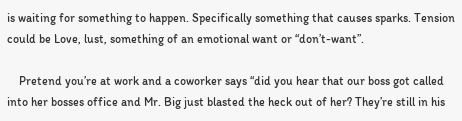is waiting for something to happen. Specifically something that causes sparks. Tension could be Love, lust, something of an emotional want or “don’t-want”.

    Pretend you’re at work and a coworker says “did you hear that our boss got called into her bosses office and Mr. Big just blasted the heck out of her? They’re still in his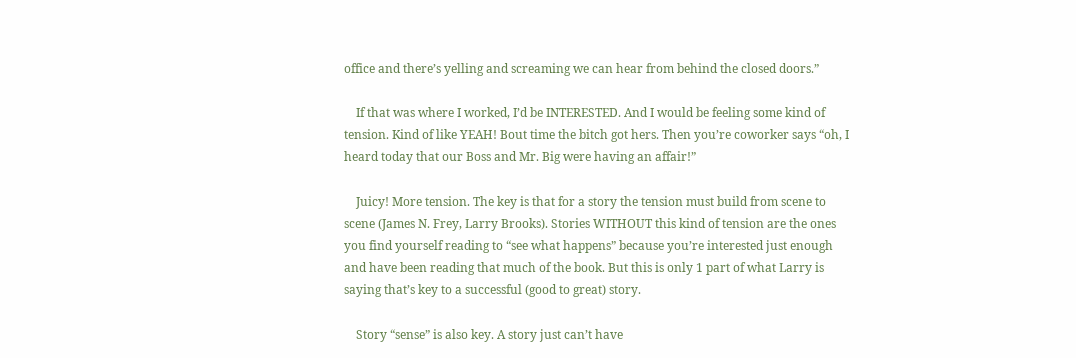office and there’s yelling and screaming we can hear from behind the closed doors.”

    If that was where I worked, I’d be INTERESTED. And I would be feeling some kind of tension. Kind of like YEAH! Bout time the bitch got hers. Then you’re coworker says “oh, I heard today that our Boss and Mr. Big were having an affair!”

    Juicy! More tension. The key is that for a story the tension must build from scene to scene (James N. Frey, Larry Brooks). Stories WITHOUT this kind of tension are the ones you find yourself reading to “see what happens” because you’re interested just enough and have been reading that much of the book. But this is only 1 part of what Larry is saying that’s key to a successful (good to great) story.

    Story “sense” is also key. A story just can’t have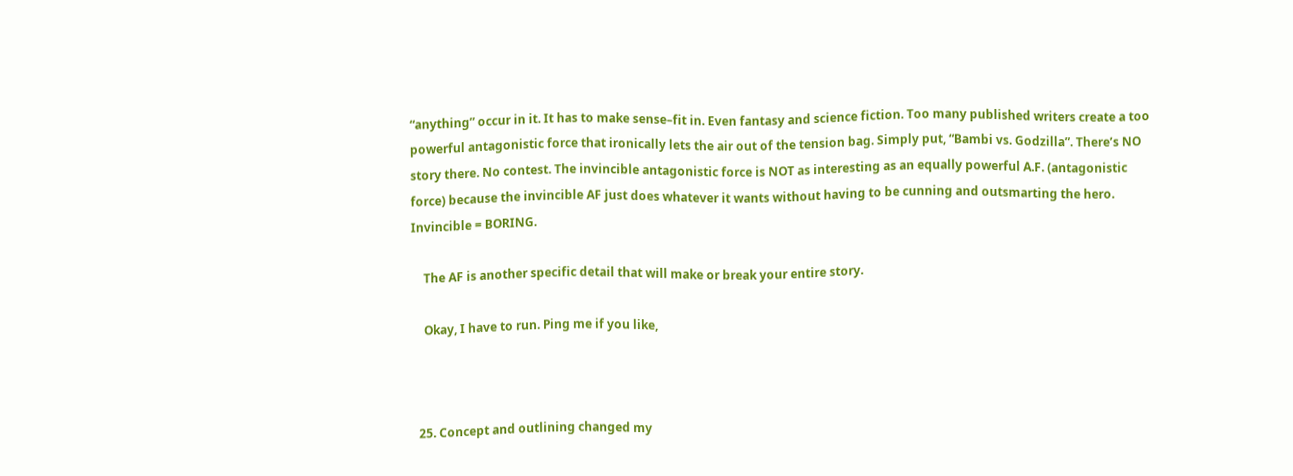“anything” occur in it. It has to make sense–fit in. Even fantasy and science fiction. Too many published writers create a too powerful antagonistic force that ironically lets the air out of the tension bag. Simply put, “Bambi vs. Godzilla”. There’s NO story there. No contest. The invincible antagonistic force is NOT as interesting as an equally powerful A.F. (antagonistic force) because the invincible AF just does whatever it wants without having to be cunning and outsmarting the hero. Invincible = BORING.

    The AF is another specific detail that will make or break your entire story.

    Okay, I have to run. Ping me if you like,



  25. Concept and outlining changed my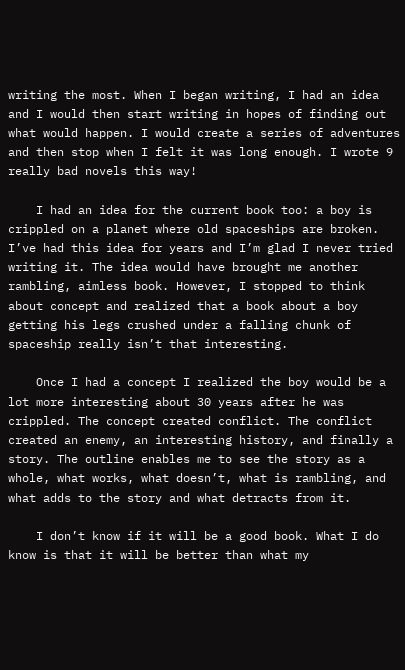writing the most. When I began writing, I had an idea and I would then start writing in hopes of finding out what would happen. I would create a series of adventures and then stop when I felt it was long enough. I wrote 9 really bad novels this way!

    I had an idea for the current book too: a boy is crippled on a planet where old spaceships are broken. I’ve had this idea for years and I’m glad I never tried writing it. The idea would have brought me another rambling, aimless book. However, I stopped to think about concept and realized that a book about a boy getting his legs crushed under a falling chunk of spaceship really isn’t that interesting.

    Once I had a concept I realized the boy would be a lot more interesting about 30 years after he was crippled. The concept created conflict. The conflict created an enemy, an interesting history, and finally a story. The outline enables me to see the story as a whole, what works, what doesn’t, what is rambling, and what adds to the story and what detracts from it.

    I don’t know if it will be a good book. What I do know is that it will be better than what my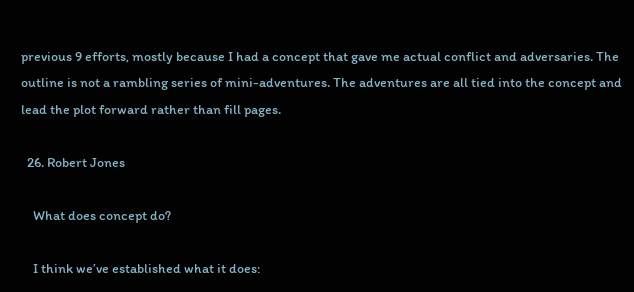previous 9 efforts, mostly because I had a concept that gave me actual conflict and adversaries. The outline is not a rambling series of mini-adventures. The adventures are all tied into the concept and lead the plot forward rather than fill pages.

  26. Robert Jones

    What does concept do?

    I think we’ve established what it does: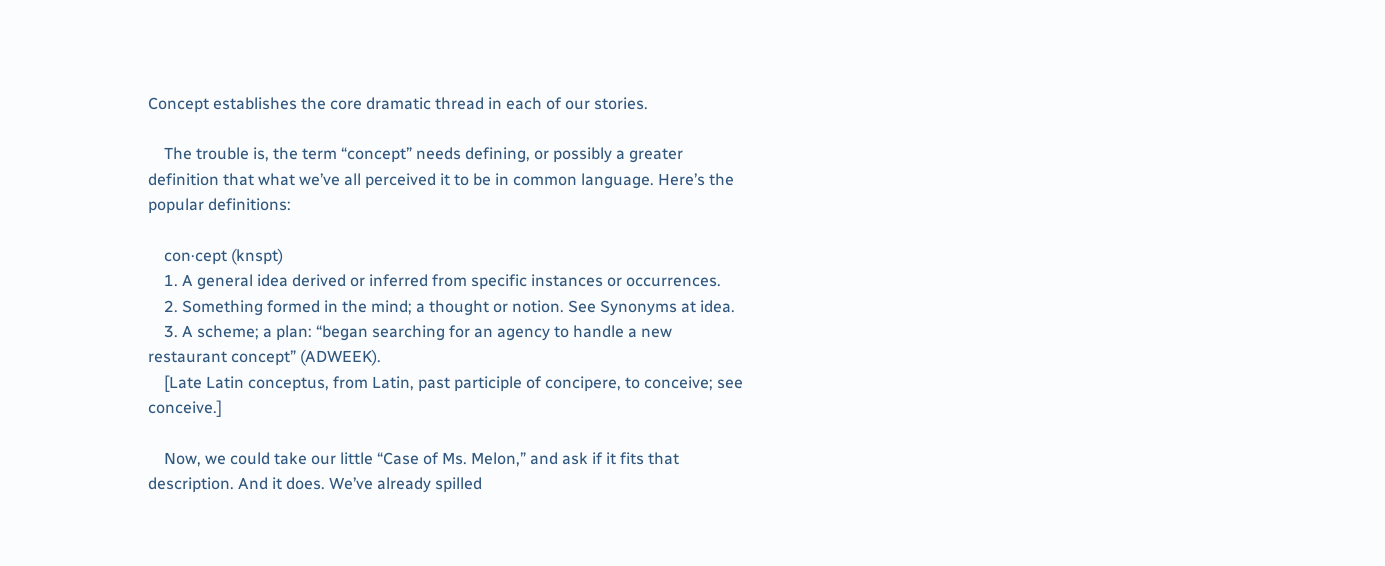Concept establishes the core dramatic thread in each of our stories.

    The trouble is, the term “concept” needs defining, or possibly a greater definition that what we’ve all perceived it to be in common language. Here’s the popular definitions:

    con·cept (knspt)
    1. A general idea derived or inferred from specific instances or occurrences.
    2. Something formed in the mind; a thought or notion. See Synonyms at idea.
    3. A scheme; a plan: “began searching for an agency to handle a new restaurant concept” (ADWEEK).
    [Late Latin conceptus, from Latin, past participle of concipere, to conceive; see conceive.]

    Now, we could take our little “Case of Ms. Melon,” and ask if it fits that description. And it does. We’ve already spilled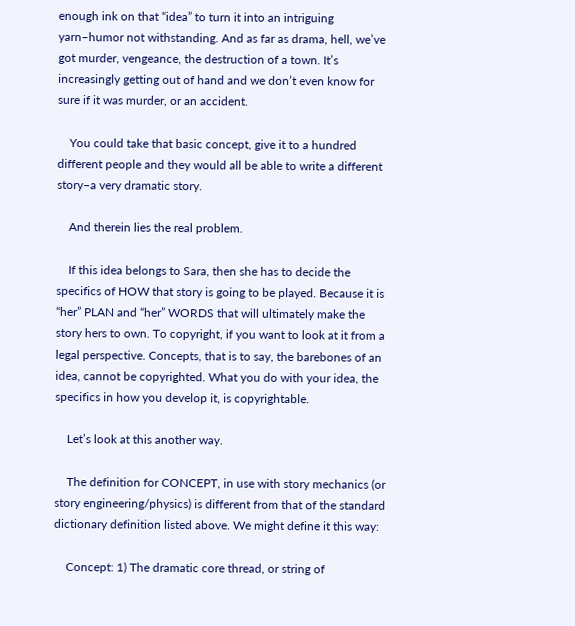enough ink on that “idea” to turn it into an intriguing yarn–humor not withstanding. And as far as drama, hell, we’ve got murder, vengeance, the destruction of a town. It’s increasingly getting out of hand and we don’t even know for sure if it was murder, or an accident.

    You could take that basic concept, give it to a hundred different people and they would all be able to write a different story–a very dramatic story.

    And therein lies the real problem.

    If this idea belongs to Sara, then she has to decide the specifics of HOW that story is going to be played. Because it is “her” PLAN and “her” WORDS that will ultimately make the story hers to own. To copyright, if you want to look at it from a legal perspective. Concepts, that is to say, the barebones of an idea, cannot be copyrighted. What you do with your idea, the specifics in how you develop it, is copyrightable.

    Let’s look at this another way.

    The definition for CONCEPT, in use with story mechanics (or story engineering/physics) is different from that of the standard dictionary definition listed above. We might define it this way:

    Concept: 1) The dramatic core thread, or string of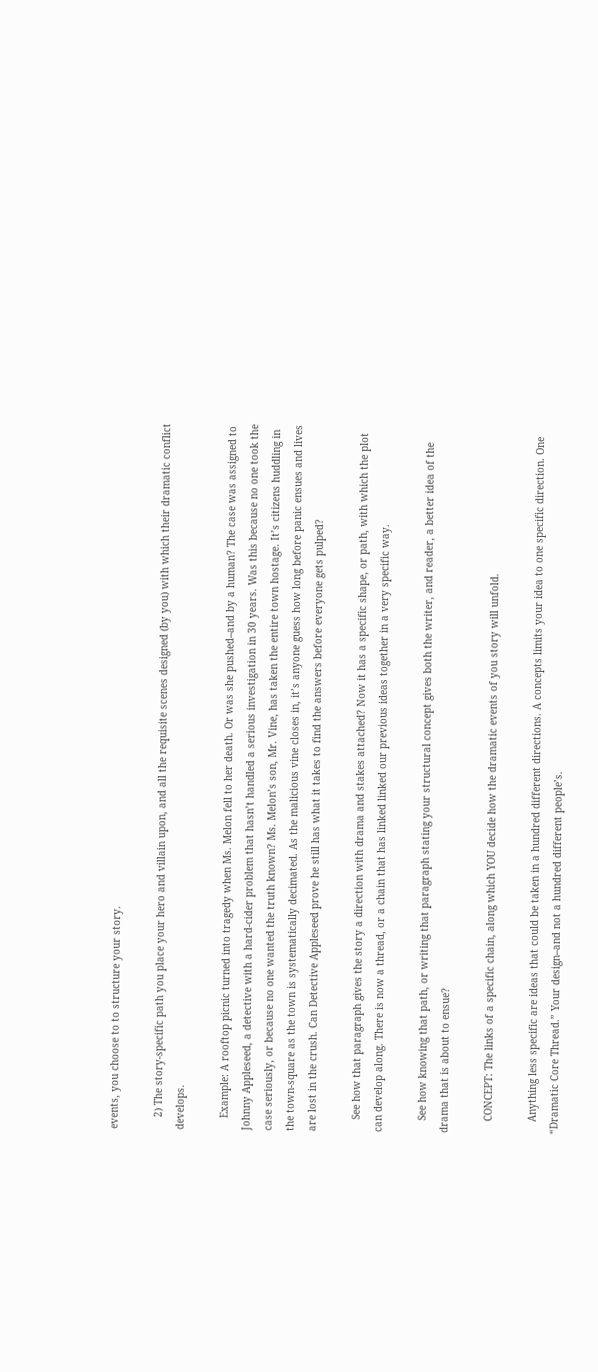events, you choose to to structure your story.

    2) The story-specific path you place your hero and villain upon, and all the requisite scenes designed (by you) with which their dramatic conflict develops.

    Example: A rooftop picnic turned into tragedy when Ms. Melon fell to her death. Or was she pushed–and by a human? The case was assigned to Johnny Appleseed, a detective with a hard-cider problem that hasn’t handled a serious investigation in 30 years. Was this because no one took the case seriously, or because no one wanted the truth known? Ms. Melon’s son, Mr. Vine, has taken the entire town hostage. It’s citizens huddling in the town-square as the town is systematically decimated. As the malicious vine closes in, it’s anyone guess how long before panic ensues and lives are lost in the crush. Can Detective Appleseed prove he still has what it takes to find the answers before everyone gets pulped?

    See how that paragraph gives the story a direction with drama and stakes attached? Now it has a specific shape, or path, with which the plot can develop along. There is now a thread, or a chain that has linked linked our previous ideas together in a very specific way.

    See how knowing that path, or writing that paragraph stating your structural concept gives both the writer, and reader, a better idea of the drama that is about to ensue?

    CONCEPT: The links of a specific chain, along which YOU decide how the dramatic events of you story will unfold.

    Anything less specific are ideas that could be taken in a hundred different directions. A concepts limits your idea to one specific direction. One “Dramatic Core Thread.” Your design–and not a hundred different people’s.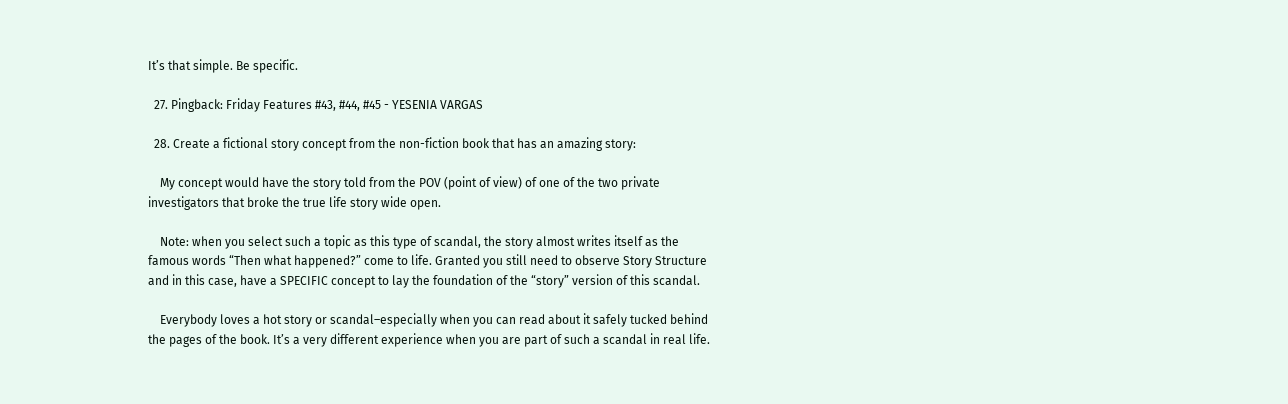It’s that simple. Be specific.

  27. Pingback: Friday Features #43, #44, #45 - YESENIA VARGAS

  28. Create a fictional story concept from the non-fiction book that has an amazing story:

    My concept would have the story told from the POV (point of view) of one of the two private investigators that broke the true life story wide open.

    Note: when you select such a topic as this type of scandal, the story almost writes itself as the famous words “Then what happened?” come to life. Granted you still need to observe Story Structure and in this case, have a SPECIFIC concept to lay the foundation of the “story” version of this scandal.

    Everybody loves a hot story or scandal–especially when you can read about it safely tucked behind the pages of the book. It’s a very different experience when you are part of such a scandal in real life.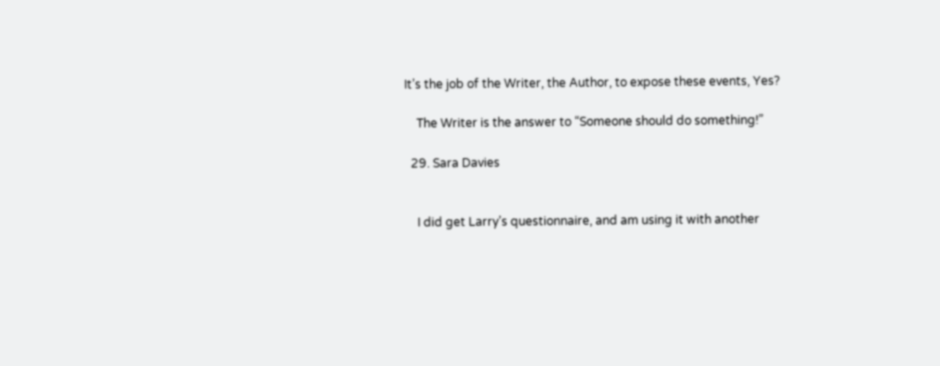It’s the job of the Writer, the Author, to expose these events, Yes?

    The Writer is the answer to “Someone should do something!”

  29. Sara Davies


    I did get Larry’s questionnaire, and am using it with another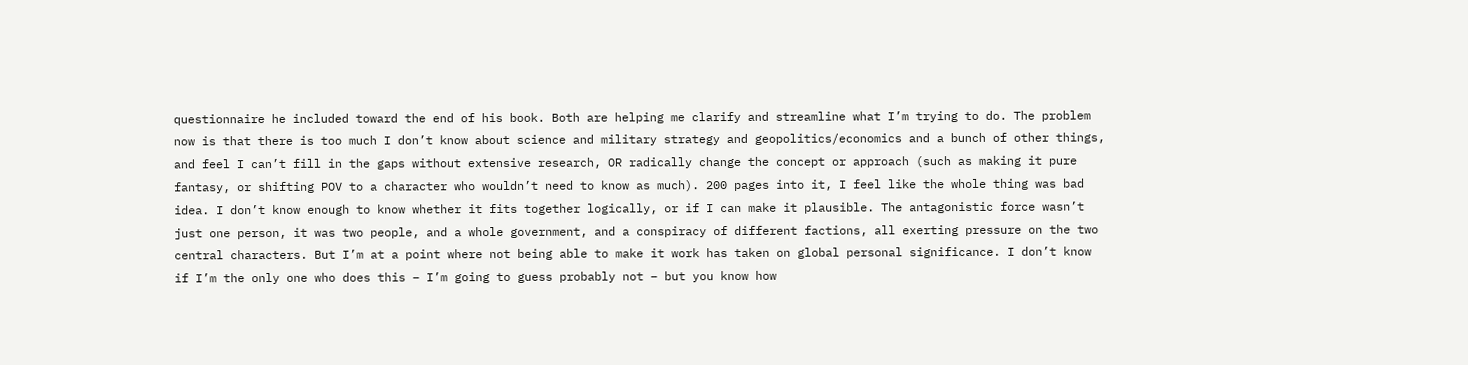questionnaire he included toward the end of his book. Both are helping me clarify and streamline what I’m trying to do. The problem now is that there is too much I don’t know about science and military strategy and geopolitics/economics and a bunch of other things, and feel I can’t fill in the gaps without extensive research, OR radically change the concept or approach (such as making it pure fantasy, or shifting POV to a character who wouldn’t need to know as much). 200 pages into it, I feel like the whole thing was bad idea. I don’t know enough to know whether it fits together logically, or if I can make it plausible. The antagonistic force wasn’t just one person, it was two people, and a whole government, and a conspiracy of different factions, all exerting pressure on the two central characters. But I’m at a point where not being able to make it work has taken on global personal significance. I don’t know if I’m the only one who does this – I’m going to guess probably not – but you know how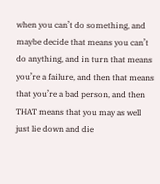when you can’t do something, and maybe decide that means you can’t do anything, and in turn that means you’re a failure, and then that means that you’re a bad person, and then THAT means that you may as well just lie down and die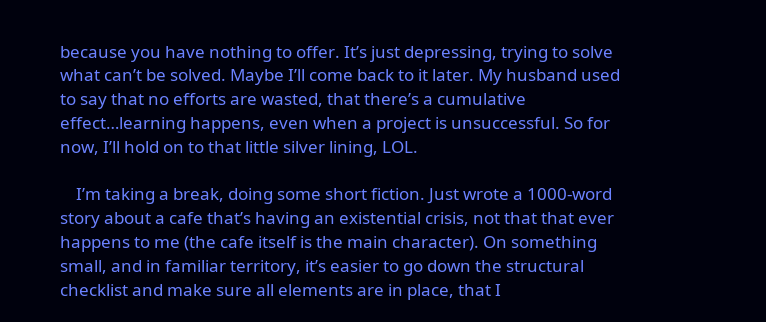because you have nothing to offer. It’s just depressing, trying to solve what can’t be solved. Maybe I’ll come back to it later. My husband used to say that no efforts are wasted, that there’s a cumulative effect…learning happens, even when a project is unsuccessful. So for now, I’ll hold on to that little silver lining, LOL.

    I’m taking a break, doing some short fiction. Just wrote a 1000-word story about a cafe that’s having an existential crisis, not that that ever happens to me (the cafe itself is the main character). On something small, and in familiar territory, it’s easier to go down the structural checklist and make sure all elements are in place, that I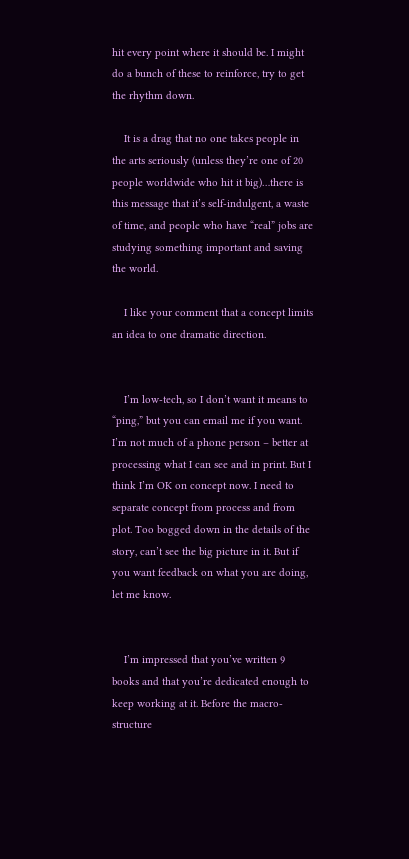hit every point where it should be. I might do a bunch of these to reinforce, try to get the rhythm down.

    It is a drag that no one takes people in the arts seriously (unless they’re one of 20 people worldwide who hit it big)…there is this message that it’s self-indulgent, a waste of time, and people who have “real” jobs are studying something important and saving the world.

    I like your comment that a concept limits an idea to one dramatic direction.


    I’m low-tech, so I don’t want it means to “ping,” but you can email me if you want. I’m not much of a phone person – better at processing what I can see and in print. But I think I’m OK on concept now. I need to separate concept from process and from plot. Too bogged down in the details of the story, can’t see the big picture in it. But if you want feedback on what you are doing, let me know.


    I’m impressed that you’ve written 9 books and that you’re dedicated enough to keep working at it. Before the macro-structure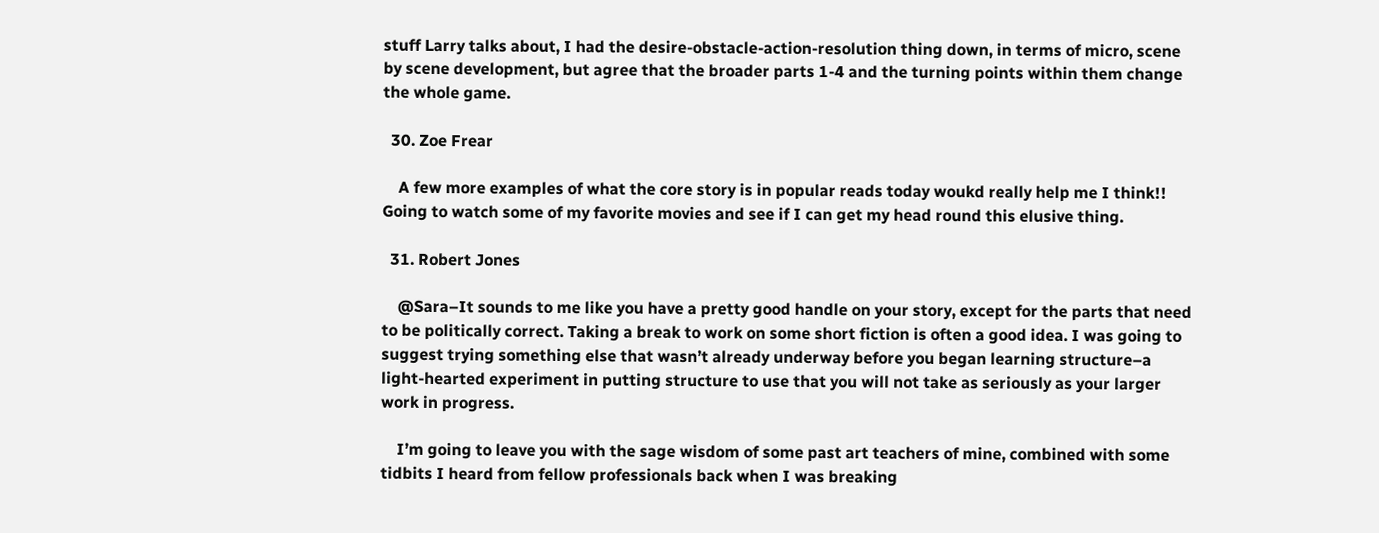stuff Larry talks about, I had the desire-obstacle-action-resolution thing down, in terms of micro, scene by scene development, but agree that the broader parts 1-4 and the turning points within them change the whole game.

  30. Zoe Frear

    A few more examples of what the core story is in popular reads today woukd really help me I think!! Going to watch some of my favorite movies and see if I can get my head round this elusive thing.

  31. Robert Jones

    @Sara–It sounds to me like you have a pretty good handle on your story, except for the parts that need to be politically correct. Taking a break to work on some short fiction is often a good idea. I was going to suggest trying something else that wasn’t already underway before you began learning structure–a light-hearted experiment in putting structure to use that you will not take as seriously as your larger work in progress.

    I’m going to leave you with the sage wisdom of some past art teachers of mine, combined with some tidbits I heard from fellow professionals back when I was breaking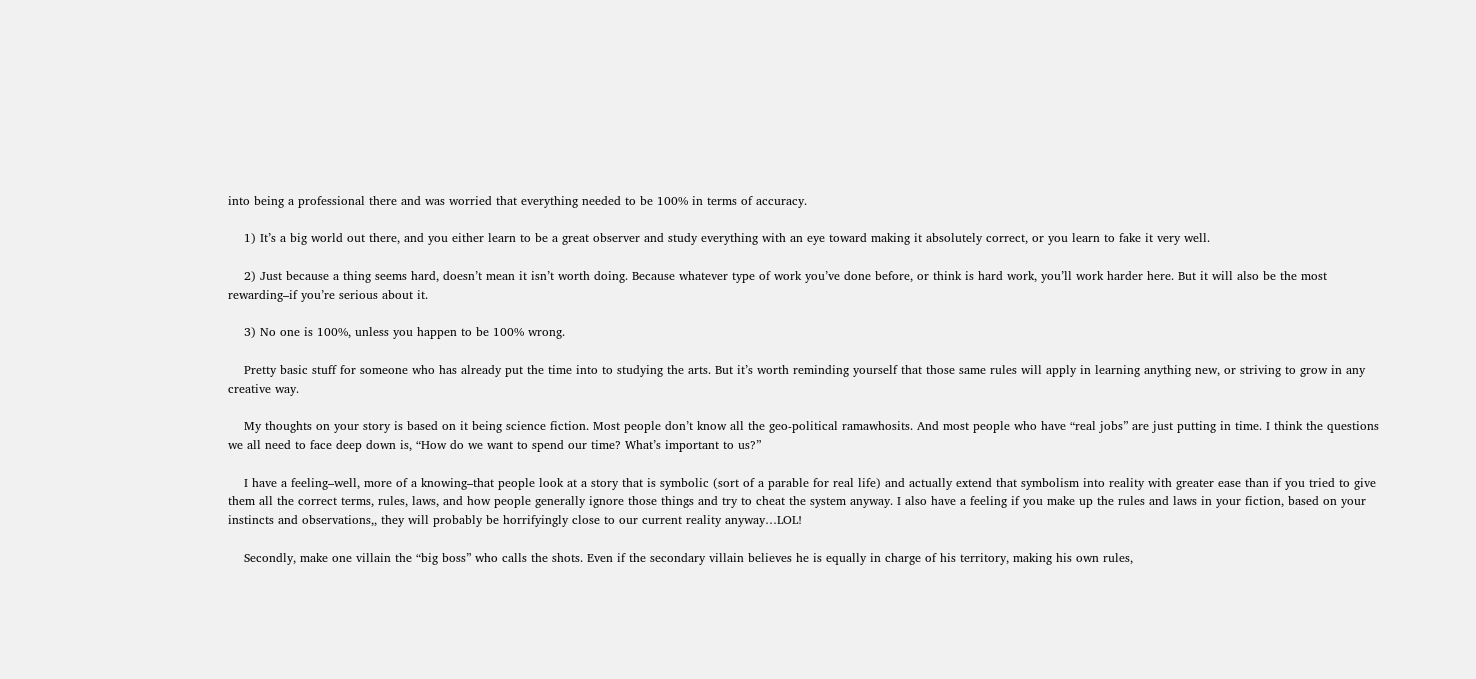into being a professional there and was worried that everything needed to be 100% in terms of accuracy.

    1) It’s a big world out there, and you either learn to be a great observer and study everything with an eye toward making it absolutely correct, or you learn to fake it very well.

    2) Just because a thing seems hard, doesn’t mean it isn’t worth doing. Because whatever type of work you’ve done before, or think is hard work, you’ll work harder here. But it will also be the most rewarding–if you’re serious about it.

    3) No one is 100%, unless you happen to be 100% wrong.

    Pretty basic stuff for someone who has already put the time into to studying the arts. But it’s worth reminding yourself that those same rules will apply in learning anything new, or striving to grow in any creative way.

    My thoughts on your story is based on it being science fiction. Most people don’t know all the geo-political ramawhosits. And most people who have “real jobs” are just putting in time. I think the questions we all need to face deep down is, “How do we want to spend our time? What’s important to us?”

    I have a feeling–well, more of a knowing–that people look at a story that is symbolic (sort of a parable for real life) and actually extend that symbolism into reality with greater ease than if you tried to give them all the correct terms, rules, laws, and how people generally ignore those things and try to cheat the system anyway. I also have a feeling if you make up the rules and laws in your fiction, based on your instincts and observations,, they will probably be horrifyingly close to our current reality anyway…LOL!

    Secondly, make one villain the “big boss” who calls the shots. Even if the secondary villain believes he is equally in charge of his territory, making his own rules,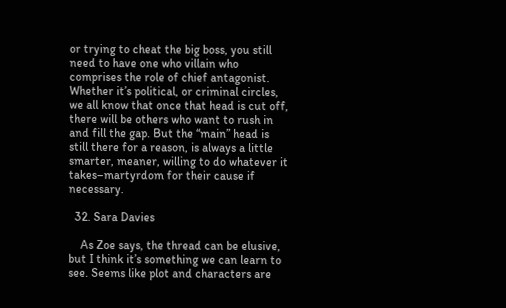or trying to cheat the big boss, you still need to have one who villain who comprises the role of chief antagonist. Whether it’s political, or criminal circles, we all know that once that head is cut off, there will be others who want to rush in and fill the gap. But the “main” head is still there for a reason, is always a little smarter, meaner, willing to do whatever it takes–martyrdom for their cause if necessary.

  32. Sara Davies

    As Zoe says, the thread can be elusive, but I think it’s something we can learn to see. Seems like plot and characters are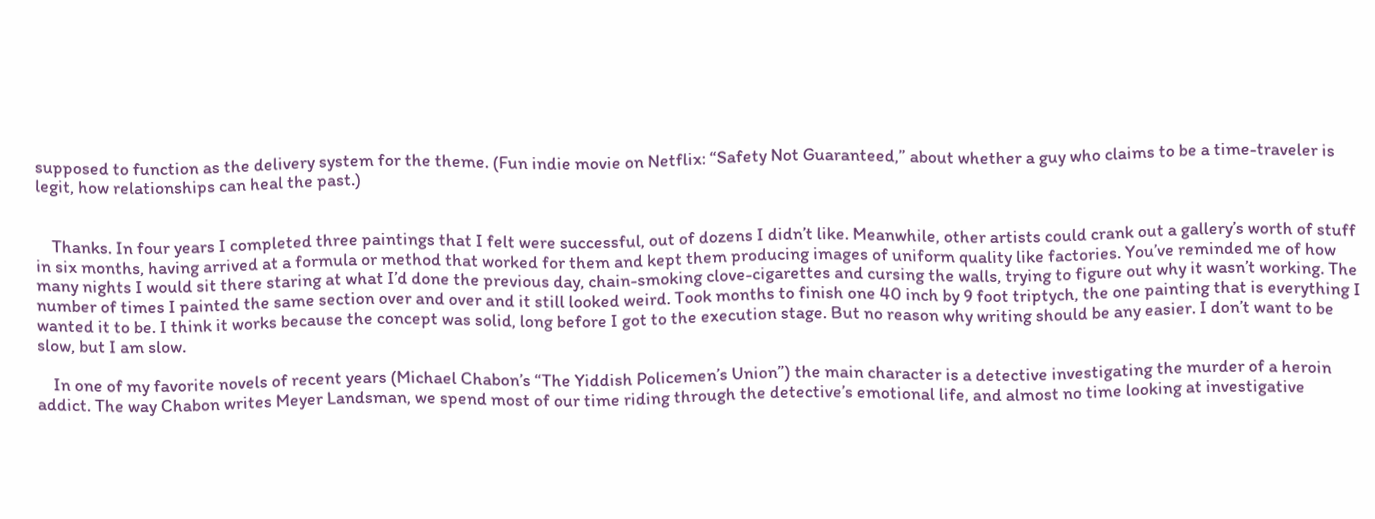supposed to function as the delivery system for the theme. (Fun indie movie on Netflix: “Safety Not Guaranteed,” about whether a guy who claims to be a time-traveler is legit, how relationships can heal the past.)


    Thanks. In four years I completed three paintings that I felt were successful, out of dozens I didn’t like. Meanwhile, other artists could crank out a gallery’s worth of stuff in six months, having arrived at a formula or method that worked for them and kept them producing images of uniform quality like factories. You’ve reminded me of how many nights I would sit there staring at what I’d done the previous day, chain-smoking clove-cigarettes and cursing the walls, trying to figure out why it wasn’t working. The number of times I painted the same section over and over and it still looked weird. Took months to finish one 40 inch by 9 foot triptych, the one painting that is everything I wanted it to be. I think it works because the concept was solid, long before I got to the execution stage. But no reason why writing should be any easier. I don’t want to be slow, but I am slow.

    In one of my favorite novels of recent years (Michael Chabon’s “The Yiddish Policemen’s Union”) the main character is a detective investigating the murder of a heroin addict. The way Chabon writes Meyer Landsman, we spend most of our time riding through the detective’s emotional life, and almost no time looking at investigative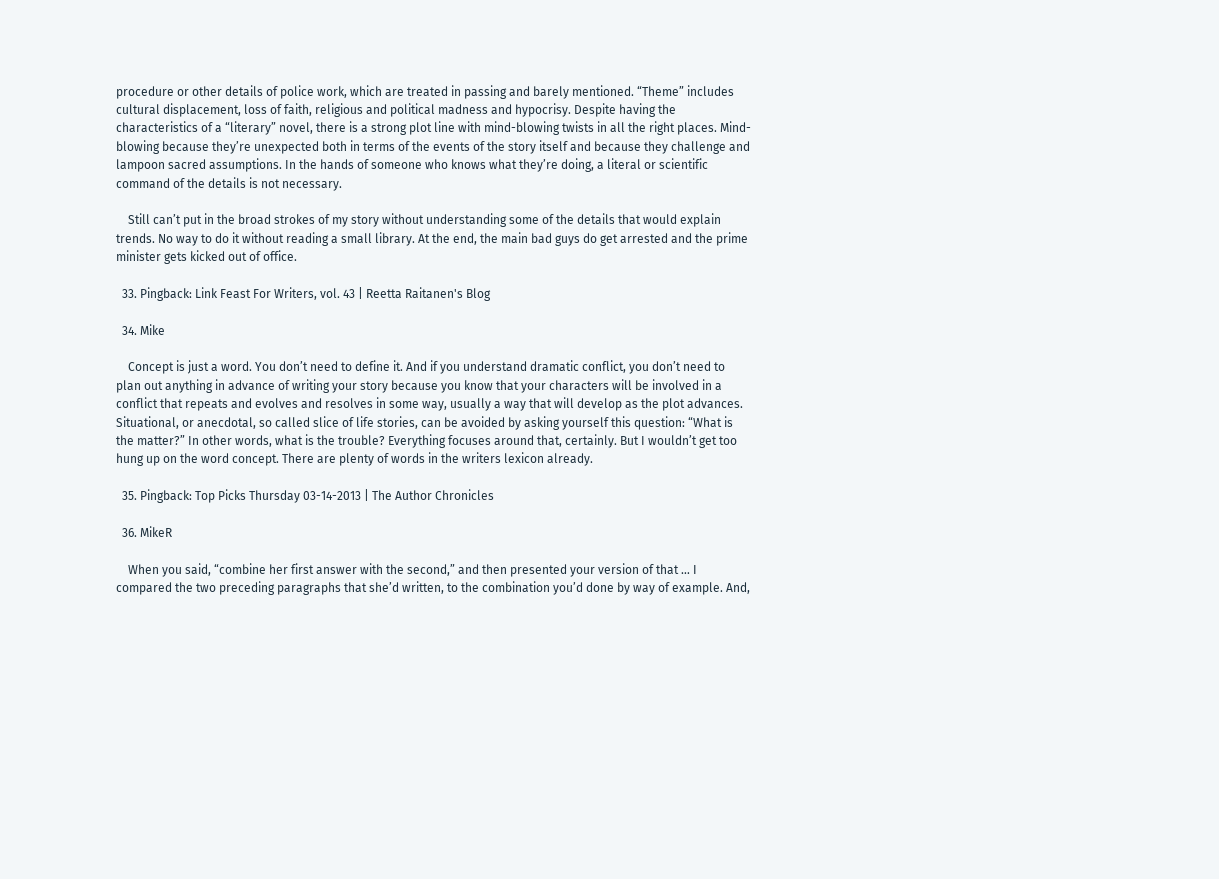procedure or other details of police work, which are treated in passing and barely mentioned. “Theme” includes cultural displacement, loss of faith, religious and political madness and hypocrisy. Despite having the characteristics of a “literary” novel, there is a strong plot line with mind-blowing twists in all the right places. Mind-blowing because they’re unexpected both in terms of the events of the story itself and because they challenge and lampoon sacred assumptions. In the hands of someone who knows what they’re doing, a literal or scientific command of the details is not necessary.

    Still can’t put in the broad strokes of my story without understanding some of the details that would explain trends. No way to do it without reading a small library. At the end, the main bad guys do get arrested and the prime minister gets kicked out of office.

  33. Pingback: Link Feast For Writers, vol. 43 | Reetta Raitanen's Blog

  34. Mike

    Concept is just a word. You don’t need to define it. And if you understand dramatic conflict, you don’t need to plan out anything in advance of writing your story because you know that your characters will be involved in a conflict that repeats and evolves and resolves in some way, usually a way that will develop as the plot advances. Situational, or anecdotal, so called slice of life stories, can be avoided by asking yourself this question: “What is the matter?” In other words, what is the trouble? Everything focuses around that, certainly. But I wouldn’t get too hung up on the word concept. There are plenty of words in the writers lexicon already.

  35. Pingback: Top Picks Thursday 03-14-2013 | The Author Chronicles

  36. MikeR

    When you said, “combine her first answer with the second,” and then presented your version of that … I compared the two preceding paragraphs that she’d written, to the combination you’d done by way of example. And,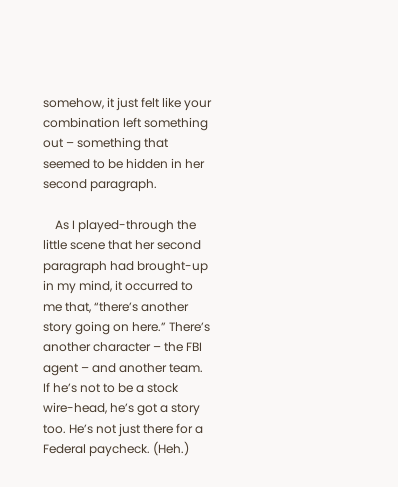somehow, it just felt like your combination left something out – something that seemed to be hidden in her second paragraph.

    As I played-through the little scene that her second paragraph had brought-up in my mind, it occurred to me that, “there’s another story going on here.” There’s another character – the FBI agent – and another team. If he’s not to be a stock wire-head, he’s got a story too. He’s not just there for a Federal paycheck. (Heh.)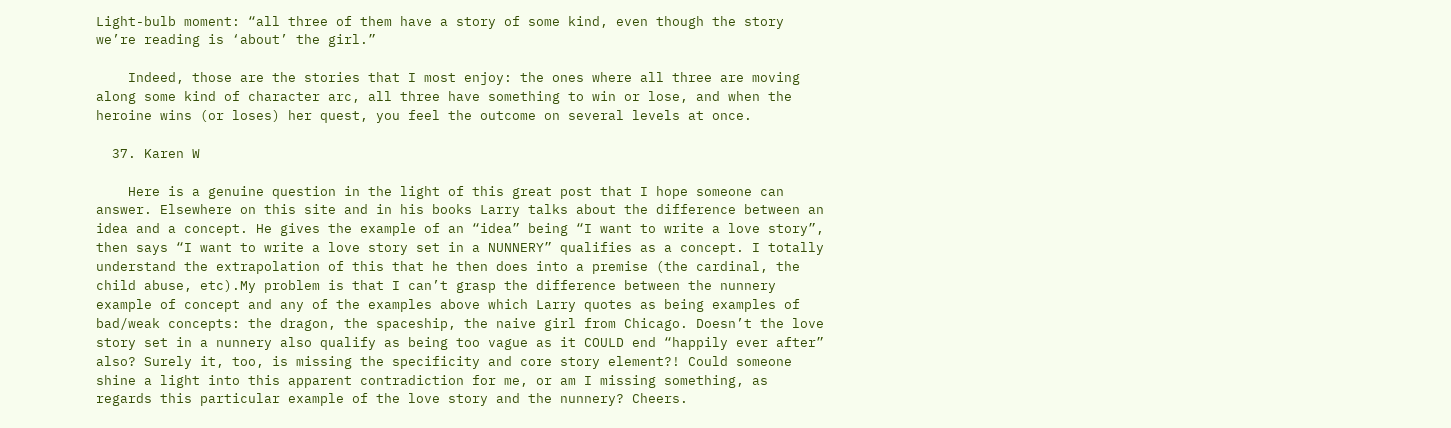Light-bulb moment: “all three of them have a story of some kind, even though the story we’re reading is ‘about’ the girl.”

    Indeed, those are the stories that I most enjoy: the ones where all three are moving along some kind of character arc, all three have something to win or lose, and when the heroine wins (or loses) her quest, you feel the outcome on several levels at once.

  37. Karen W

    Here is a genuine question in the light of this great post that I hope someone can answer. Elsewhere on this site and in his books Larry talks about the difference between an idea and a concept. He gives the example of an “idea” being “I want to write a love story”, then says “I want to write a love story set in a NUNNERY” qualifies as a concept. I totally understand the extrapolation of this that he then does into a premise (the cardinal, the child abuse, etc).My problem is that I can’t grasp the difference between the nunnery example of concept and any of the examples above which Larry quotes as being examples of bad/weak concepts: the dragon, the spaceship, the naive girl from Chicago. Doesn’t the love story set in a nunnery also qualify as being too vague as it COULD end “happily ever after” also? Surely it, too, is missing the specificity and core story element?! Could someone shine a light into this apparent contradiction for me, or am I missing something, as regards this particular example of the love story and the nunnery? Cheers.